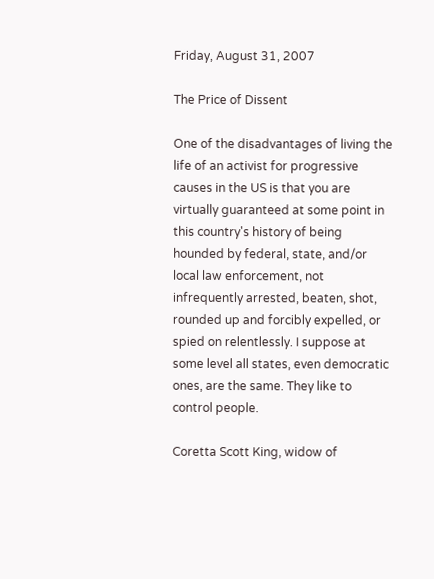Friday, August 31, 2007

The Price of Dissent

One of the disadvantages of living the life of an activist for progressive causes in the US is that you are virtually guaranteed at some point in this country's history of being hounded by federal, state, and/or local law enforcement, not infrequently arrested, beaten, shot, rounded up and forcibly expelled, or spied on relentlessly. I suppose at some level all states, even democratic ones, are the same. They like to control people.

Coretta Scott King, widow of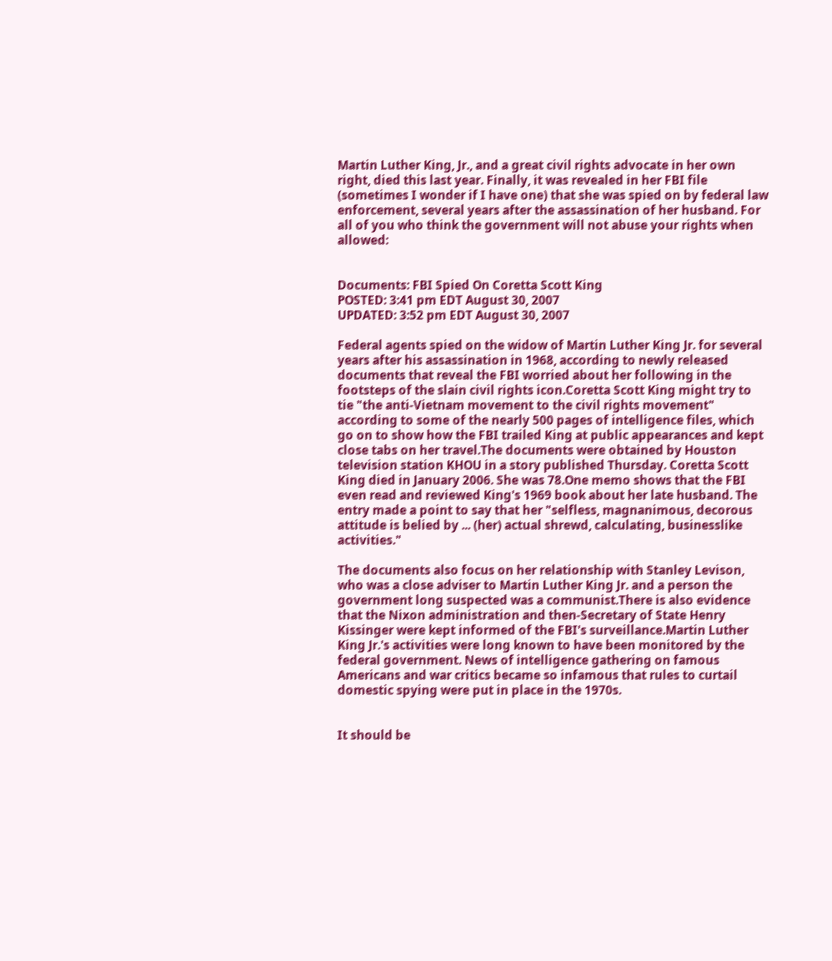Martin Luther King, Jr., and a great civil rights advocate in her own right, died this last year. Finally, it was revealed in her FBI file (sometimes I wonder if I have one) that she was spied on by federal law enforcement, several years after the assassination of her husband. For all of you who think the government will not abuse your rights when allowed:


Documents: FBI Spied On Coretta Scott King
POSTED: 3:41 pm EDT August 30, 2007
UPDATED: 3:52 pm EDT August 30, 2007

Federal agents spied on the widow of Martin Luther King Jr. for several years after his assassination in 1968, according to newly released documents that reveal the FBI worried about her following in the footsteps of the slain civil rights icon.Coretta Scott King might try to tie "the anti-Vietnam movement to the civil rights movement" according to some of the nearly 500 pages of intelligence files, which go on to show how the FBI trailed King at public appearances and kept close tabs on her travel.The documents were obtained by Houston television station KHOU in a story published Thursday. Coretta Scott King died in January 2006. She was 78.One memo shows that the FBI even read and reviewed King's 1969 book about her late husband. The entry made a point to say that her "selfless, magnanimous, decorous attitude is belied by ... (her) actual shrewd, calculating, businesslike activities."

The documents also focus on her relationship with Stanley Levison, who was a close adviser to Martin Luther King Jr. and a person the government long suspected was a communist.There is also evidence that the Nixon administration and then-Secretary of State Henry Kissinger were kept informed of the FBI's surveillance.Martin Luther King Jr.'s activities were long known to have been monitored by the federal government. News of intelligence gathering on famous Americans and war critics became so infamous that rules to curtail domestic spying were put in place in the 1970s.


It should be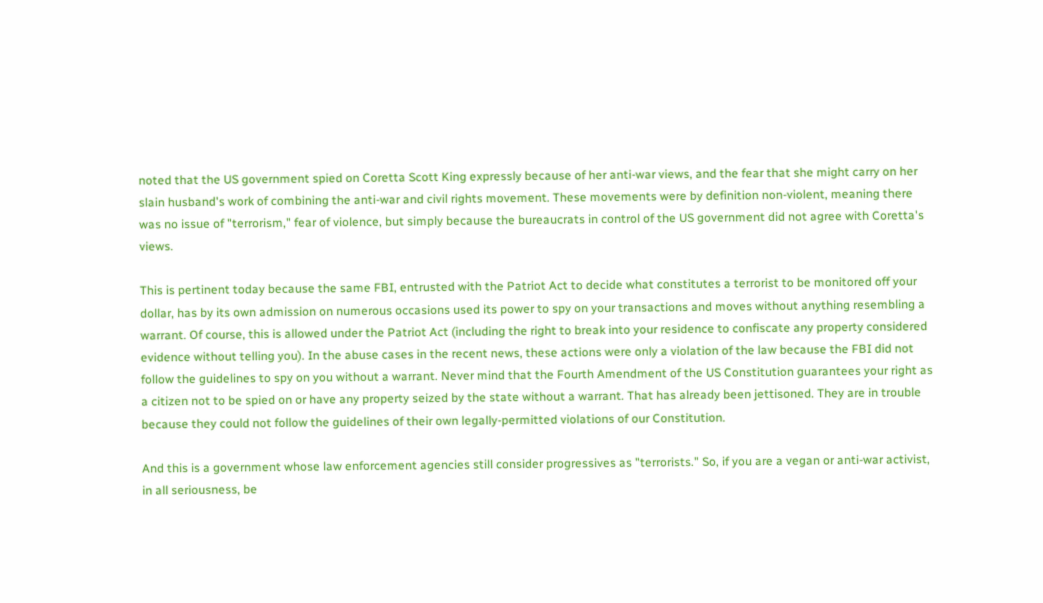noted that the US government spied on Coretta Scott King expressly because of her anti-war views, and the fear that she might carry on her slain husband's work of combining the anti-war and civil rights movement. These movements were by definition non-violent, meaning there was no issue of "terrorism," fear of violence, but simply because the bureaucrats in control of the US government did not agree with Coretta's views.

This is pertinent today because the same FBI, entrusted with the Patriot Act to decide what constitutes a terrorist to be monitored off your dollar, has by its own admission on numerous occasions used its power to spy on your transactions and moves without anything resembling a warrant. Of course, this is allowed under the Patriot Act (including the right to break into your residence to confiscate any property considered evidence without telling you). In the abuse cases in the recent news, these actions were only a violation of the law because the FBI did not follow the guidelines to spy on you without a warrant. Never mind that the Fourth Amendment of the US Constitution guarantees your right as a citizen not to be spied on or have any property seized by the state without a warrant. That has already been jettisoned. They are in trouble because they could not follow the guidelines of their own legally-permitted violations of our Constitution.

And this is a government whose law enforcement agencies still consider progressives as "terrorists." So, if you are a vegan or anti-war activist, in all seriousness, be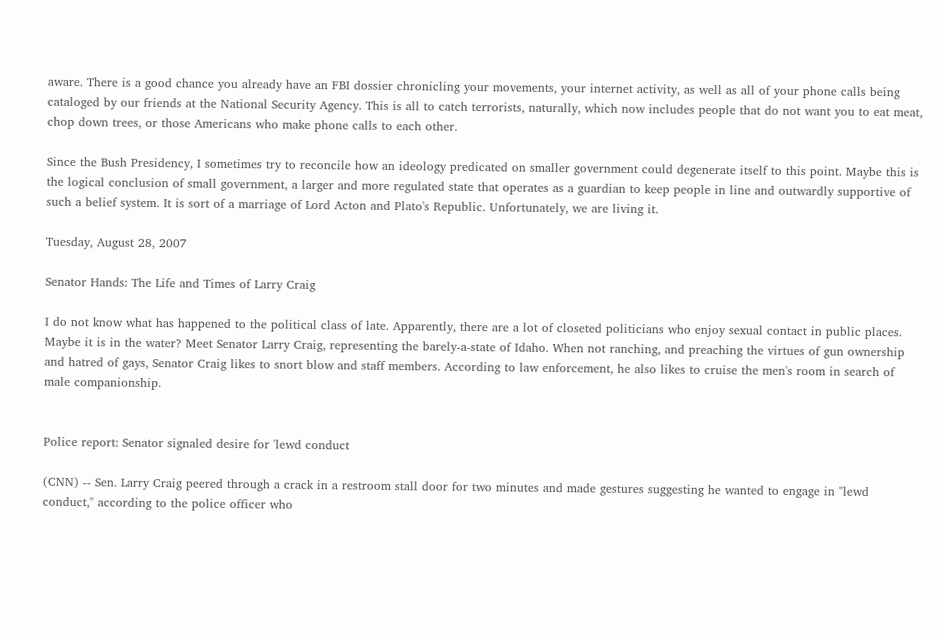aware. There is a good chance you already have an FBI dossier chronicling your movements, your internet activity, as well as all of your phone calls being cataloged by our friends at the National Security Agency. This is all to catch terrorists, naturally, which now includes people that do not want you to eat meat, chop down trees, or those Americans who make phone calls to each other.

Since the Bush Presidency, I sometimes try to reconcile how an ideology predicated on smaller government could degenerate itself to this point. Maybe this is the logical conclusion of small government, a larger and more regulated state that operates as a guardian to keep people in line and outwardly supportive of such a belief system. It is sort of a marriage of Lord Acton and Plato's Republic. Unfortunately, we are living it.

Tuesday, August 28, 2007

Senator Hands: The Life and Times of Larry Craig

I do not know what has happened to the political class of late. Apparently, there are a lot of closeted politicians who enjoy sexual contact in public places. Maybe it is in the water? Meet Senator Larry Craig, representing the barely-a-state of Idaho. When not ranching, and preaching the virtues of gun ownership and hatred of gays, Senator Craig likes to snort blow and staff members. According to law enforcement, he also likes to cruise the men's room in search of male companionship.


Police report: Senator signaled desire for 'lewd conduct

(CNN) -- Sen. Larry Craig peered through a crack in a restroom stall door for two minutes and made gestures suggesting he wanted to engage in "lewd conduct," according to the police officer who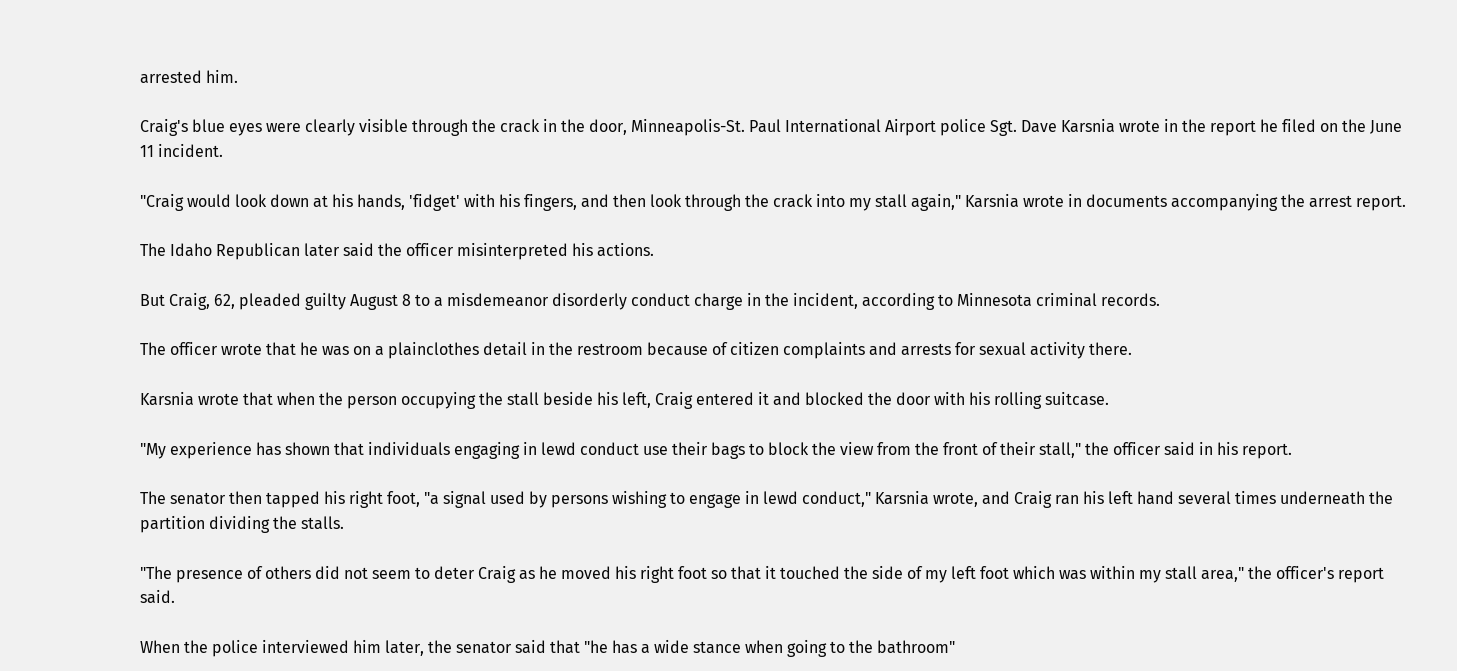arrested him.

Craig's blue eyes were clearly visible through the crack in the door, Minneapolis-St. Paul International Airport police Sgt. Dave Karsnia wrote in the report he filed on the June 11 incident.

"Craig would look down at his hands, 'fidget' with his fingers, and then look through the crack into my stall again," Karsnia wrote in documents accompanying the arrest report.

The Idaho Republican later said the officer misinterpreted his actions.

But Craig, 62, pleaded guilty August 8 to a misdemeanor disorderly conduct charge in the incident, according to Minnesota criminal records.

The officer wrote that he was on a plainclothes detail in the restroom because of citizen complaints and arrests for sexual activity there.

Karsnia wrote that when the person occupying the stall beside his left, Craig entered it and blocked the door with his rolling suitcase.

"My experience has shown that individuals engaging in lewd conduct use their bags to block the view from the front of their stall," the officer said in his report.

The senator then tapped his right foot, "a signal used by persons wishing to engage in lewd conduct," Karsnia wrote, and Craig ran his left hand several times underneath the partition dividing the stalls.

"The presence of others did not seem to deter Craig as he moved his right foot so that it touched the side of my left foot which was within my stall area," the officer's report said.

When the police interviewed him later, the senator said that "he has a wide stance when going to the bathroom"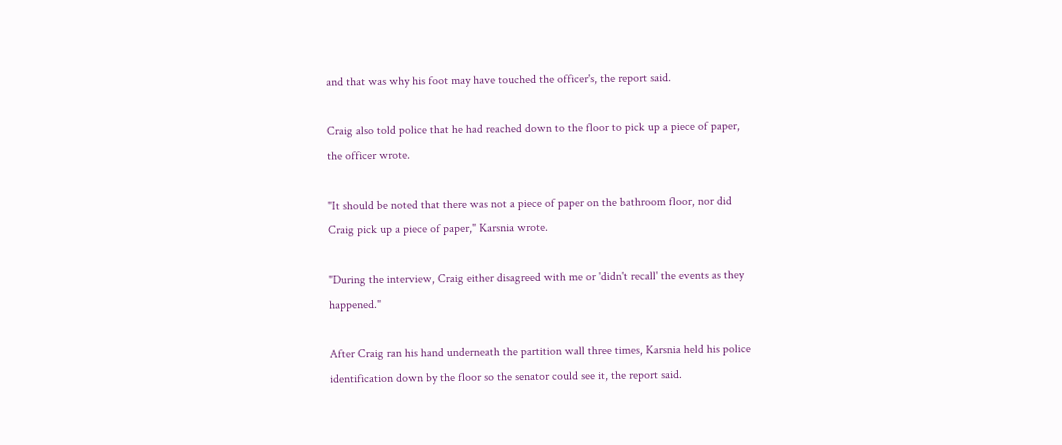and that was why his foot may have touched the officer's, the report said.

Craig also told police that he had reached down to the floor to pick up a piece of paper, the officer wrote.

"It should be noted that there was not a piece of paper on the bathroom floor, nor did Craig pick up a piece of paper," Karsnia wrote.

"During the interview, Craig either disagreed with me or 'didn't recall' the events as they happened."

After Craig ran his hand underneath the partition wall three times, Karsnia held his police identification down by the floor so the senator could see it, the report said.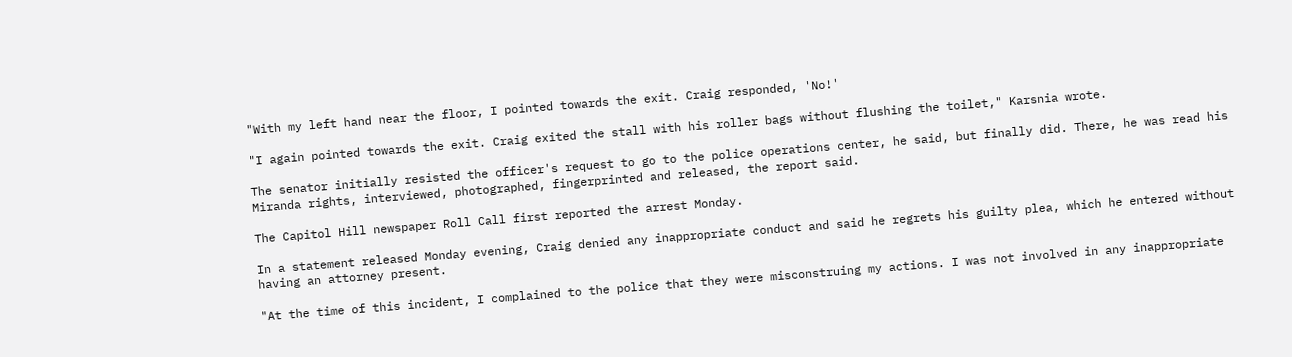"With my left hand near the floor, I pointed towards the exit. Craig responded, 'No!'

"I again pointed towards the exit. Craig exited the stall with his roller bags without flushing the toilet," Karsnia wrote.

The senator initially resisted the officer's request to go to the police operations center, he said, but finally did. There, he was read his Miranda rights, interviewed, photographed, fingerprinted and released, the report said.

The Capitol Hill newspaper Roll Call first reported the arrest Monday.

In a statement released Monday evening, Craig denied any inappropriate conduct and said he regrets his guilty plea, which he entered without having an attorney present.

"At the time of this incident, I complained to the police that they were misconstruing my actions. I was not involved in any inappropriate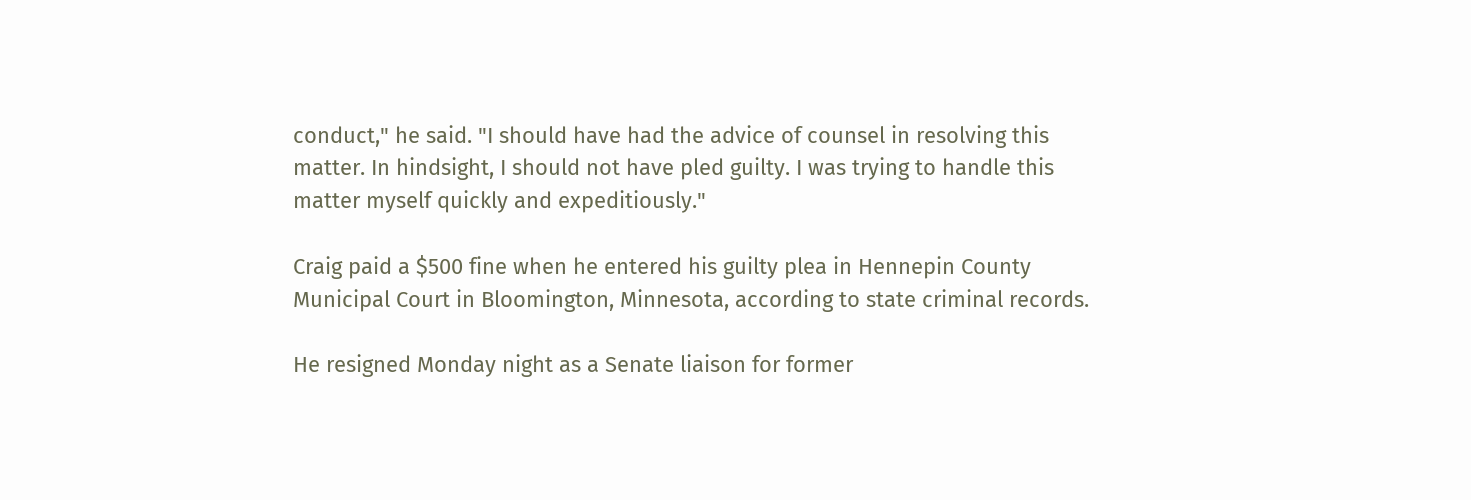conduct," he said. "I should have had the advice of counsel in resolving this matter. In hindsight, I should not have pled guilty. I was trying to handle this matter myself quickly and expeditiously."

Craig paid a $500 fine when he entered his guilty plea in Hennepin County Municipal Court in Bloomington, Minnesota, according to state criminal records.

He resigned Monday night as a Senate liaison for former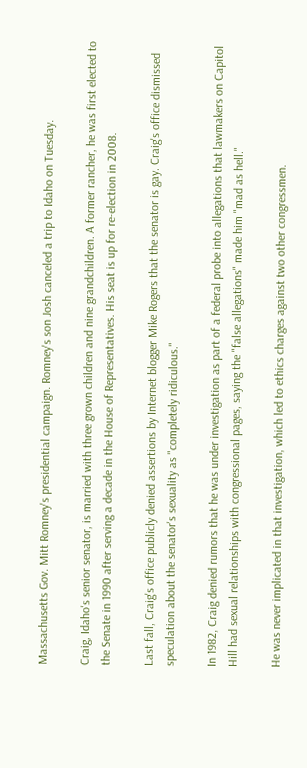Massachusetts Gov. Mitt Romney's presidential campaign. Romney's son Josh canceled a trip to Idaho on Tuesday.

Craig, Idaho's senior senator, is married with three grown children and nine grandchildren. A former rancher, he was first elected to the Senate in 1990 after serving a decade in the House of Representatives. His seat is up for re-election in 2008.

Last fall, Craig's office publicly denied assertions by Internet blogger Mike Rogers that the senator is gay. Craig's office dismissed speculation about the senator's sexuality as "completely ridiculous."

In 1982, Craig denied rumors that he was under investigation as part of a federal probe into allegations that lawmakers on Capitol Hill had sexual relationships with congressional pages, saying the "false allegations" made him "mad as hell."

He was never implicated in that investigation, which led to ethics charges against two other congressmen.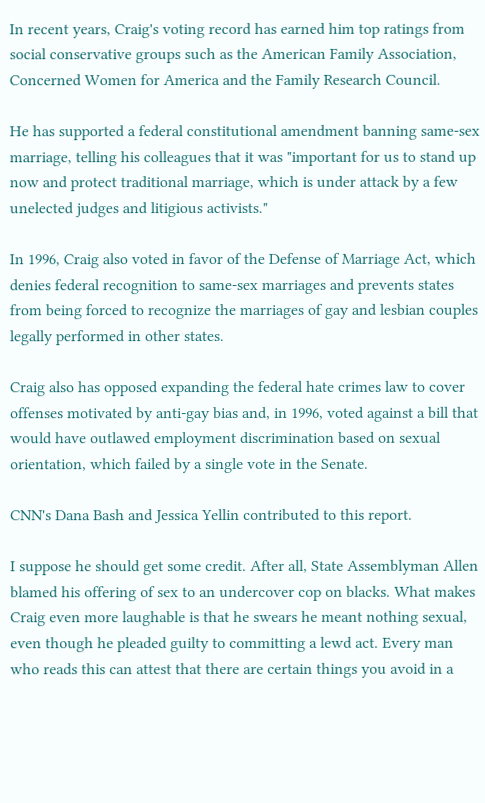In recent years, Craig's voting record has earned him top ratings from social conservative groups such as the American Family Association, Concerned Women for America and the Family Research Council.

He has supported a federal constitutional amendment banning same-sex marriage, telling his colleagues that it was "important for us to stand up now and protect traditional marriage, which is under attack by a few unelected judges and litigious activists."

In 1996, Craig also voted in favor of the Defense of Marriage Act, which denies federal recognition to same-sex marriages and prevents states from being forced to recognize the marriages of gay and lesbian couples legally performed in other states.

Craig also has opposed expanding the federal hate crimes law to cover offenses motivated by anti-gay bias and, in 1996, voted against a bill that would have outlawed employment discrimination based on sexual orientation, which failed by a single vote in the Senate.

CNN's Dana Bash and Jessica Yellin contributed to this report.

I suppose he should get some credit. After all, State Assemblyman Allen blamed his offering of sex to an undercover cop on blacks. What makes Craig even more laughable is that he swears he meant nothing sexual, even though he pleaded guilty to committing a lewd act. Every man who reads this can attest that there are certain things you avoid in a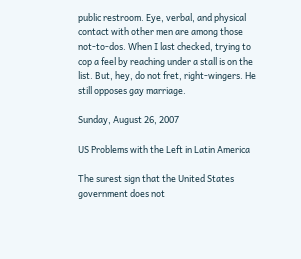public restroom. Eye, verbal, and physical contact with other men are among those not-to-dos. When I last checked, trying to cop a feel by reaching under a stall is on the list. But, hey, do not fret, right-wingers. He still opposes gay marriage.

Sunday, August 26, 2007

US Problems with the Left in Latin America

The surest sign that the United States government does not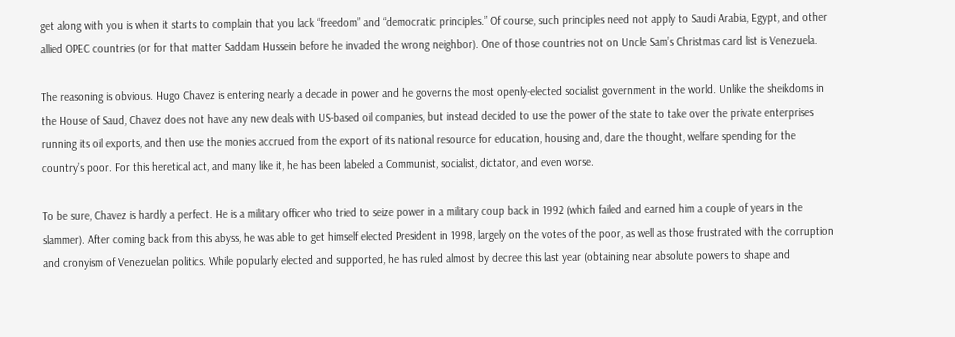get along with you is when it starts to complain that you lack “freedom” and “democratic principles.” Of course, such principles need not apply to Saudi Arabia, Egypt, and other allied OPEC countries (or for that matter Saddam Hussein before he invaded the wrong neighbor). One of those countries not on Uncle Sam’s Christmas card list is Venezuela.

The reasoning is obvious. Hugo Chavez is entering nearly a decade in power and he governs the most openly-elected socialist government in the world. Unlike the sheikdoms in the House of Saud, Chavez does not have any new deals with US-based oil companies, but instead decided to use the power of the state to take over the private enterprises running its oil exports, and then use the monies accrued from the export of its national resource for education, housing and, dare the thought, welfare spending for the country’s poor. For this heretical act, and many like it, he has been labeled a Communist, socialist, dictator, and even worse.

To be sure, Chavez is hardly a perfect. He is a military officer who tried to seize power in a military coup back in 1992 (which failed and earned him a couple of years in the slammer). After coming back from this abyss, he was able to get himself elected President in 1998, largely on the votes of the poor, as well as those frustrated with the corruption and cronyism of Venezuelan politics. While popularly elected and supported, he has ruled almost by decree this last year (obtaining near absolute powers to shape and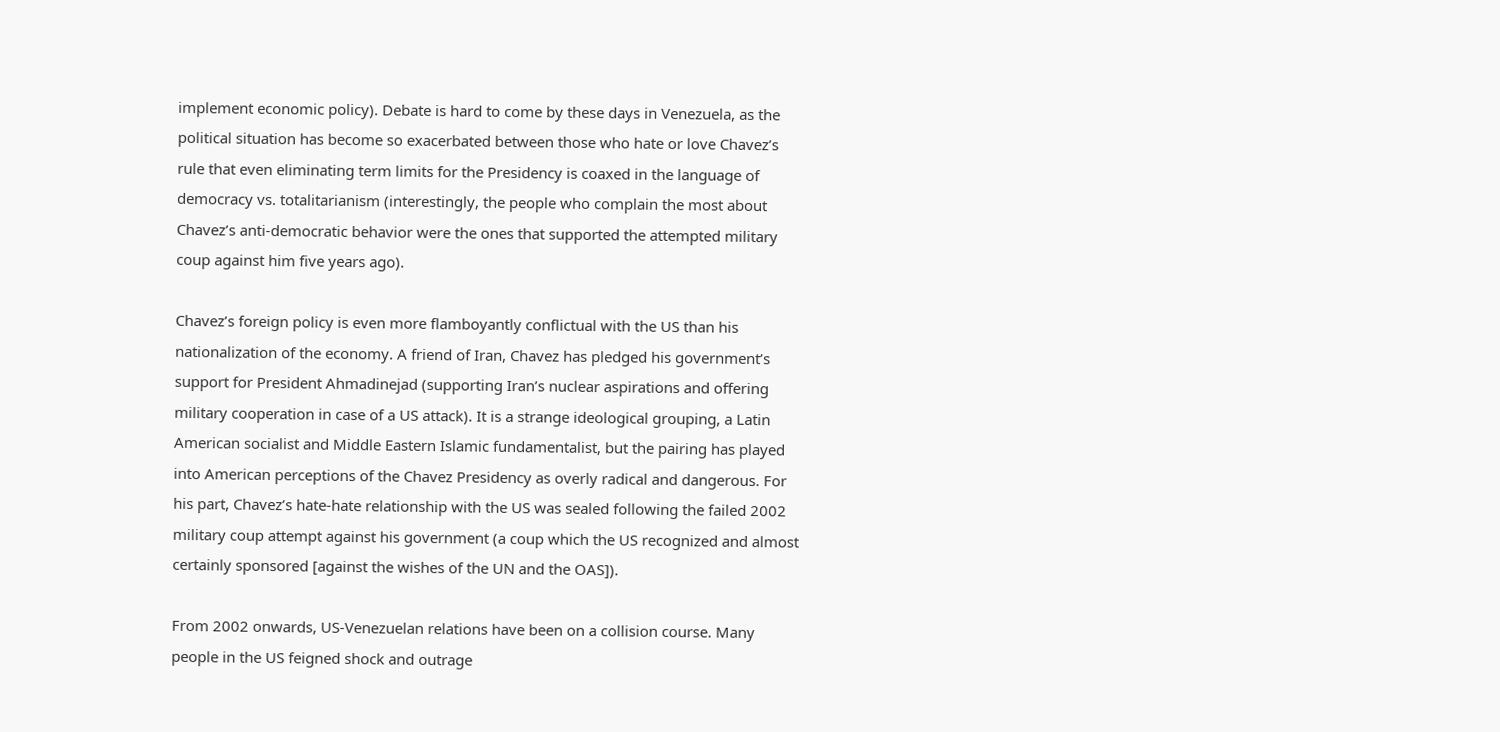implement economic policy). Debate is hard to come by these days in Venezuela, as the political situation has become so exacerbated between those who hate or love Chavez’s rule that even eliminating term limits for the Presidency is coaxed in the language of democracy vs. totalitarianism (interestingly, the people who complain the most about Chavez’s anti-democratic behavior were the ones that supported the attempted military coup against him five years ago).

Chavez’s foreign policy is even more flamboyantly conflictual with the US than his nationalization of the economy. A friend of Iran, Chavez has pledged his government’s support for President Ahmadinejad (supporting Iran’s nuclear aspirations and offering military cooperation in case of a US attack). It is a strange ideological grouping, a Latin American socialist and Middle Eastern Islamic fundamentalist, but the pairing has played into American perceptions of the Chavez Presidency as overly radical and dangerous. For his part, Chavez’s hate-hate relationship with the US was sealed following the failed 2002 military coup attempt against his government (a coup which the US recognized and almost certainly sponsored [against the wishes of the UN and the OAS]).

From 2002 onwards, US-Venezuelan relations have been on a collision course. Many people in the US feigned shock and outrage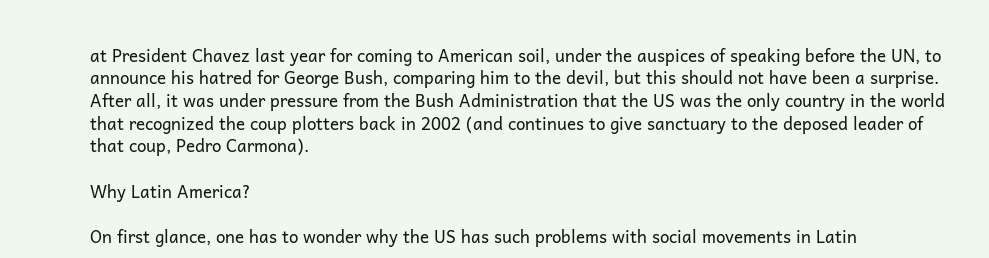at President Chavez last year for coming to American soil, under the auspices of speaking before the UN, to announce his hatred for George Bush, comparing him to the devil, but this should not have been a surprise. After all, it was under pressure from the Bush Administration that the US was the only country in the world that recognized the coup plotters back in 2002 (and continues to give sanctuary to the deposed leader of that coup, Pedro Carmona).

Why Latin America?

On first glance, one has to wonder why the US has such problems with social movements in Latin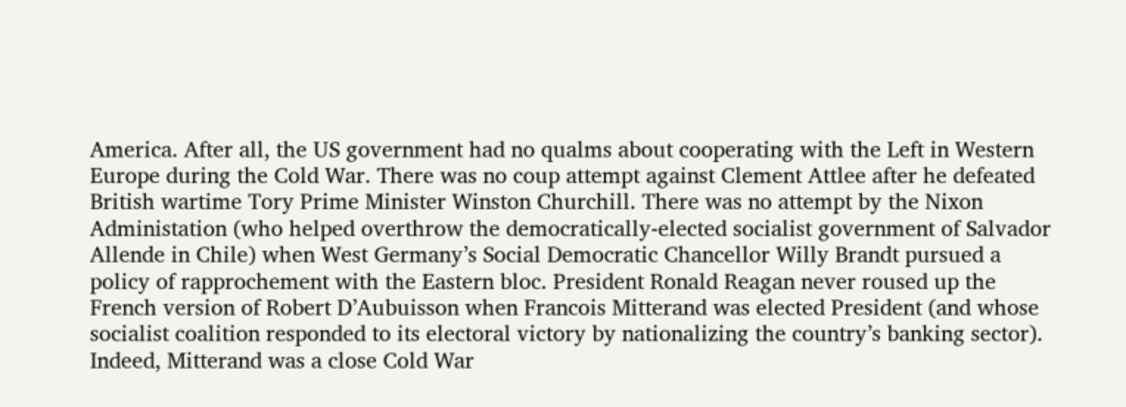America. After all, the US government had no qualms about cooperating with the Left in Western Europe during the Cold War. There was no coup attempt against Clement Attlee after he defeated British wartime Tory Prime Minister Winston Churchill. There was no attempt by the Nixon Administation (who helped overthrow the democratically-elected socialist government of Salvador Allende in Chile) when West Germany’s Social Democratic Chancellor Willy Brandt pursued a policy of rapprochement with the Eastern bloc. President Ronald Reagan never roused up the French version of Robert D’Aubuisson when Francois Mitterand was elected President (and whose socialist coalition responded to its electoral victory by nationalizing the country’s banking sector). Indeed, Mitterand was a close Cold War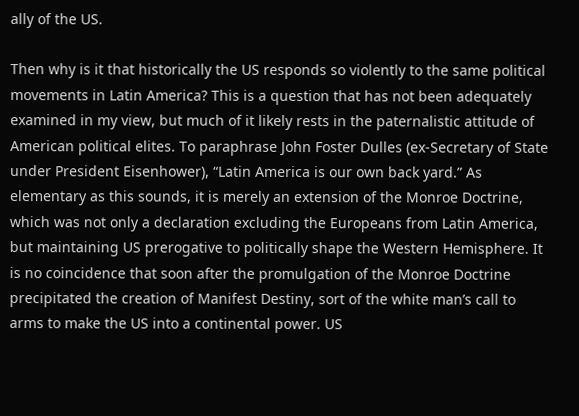ally of the US.

Then why is it that historically the US responds so violently to the same political movements in Latin America? This is a question that has not been adequately examined in my view, but much of it likely rests in the paternalistic attitude of American political elites. To paraphrase John Foster Dulles (ex-Secretary of State under President Eisenhower), “Latin America is our own back yard.” As elementary as this sounds, it is merely an extension of the Monroe Doctrine, which was not only a declaration excluding the Europeans from Latin America, but maintaining US prerogative to politically shape the Western Hemisphere. It is no coincidence that soon after the promulgation of the Monroe Doctrine precipitated the creation of Manifest Destiny, sort of the white man’s call to arms to make the US into a continental power. US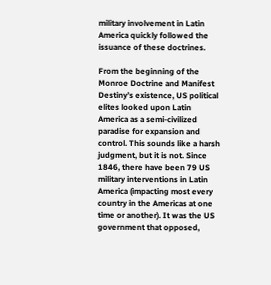military involvement in Latin America quickly followed the issuance of these doctrines.

From the beginning of the Monroe Doctrine and Manifest Destiny’s existence, US political elites looked upon Latin America as a semi-civilized paradise for expansion and control. This sounds like a harsh judgment, but it is not. Since 1846, there have been 79 US military interventions in Latin America (impacting most every country in the Americas at one time or another). It was the US government that opposed,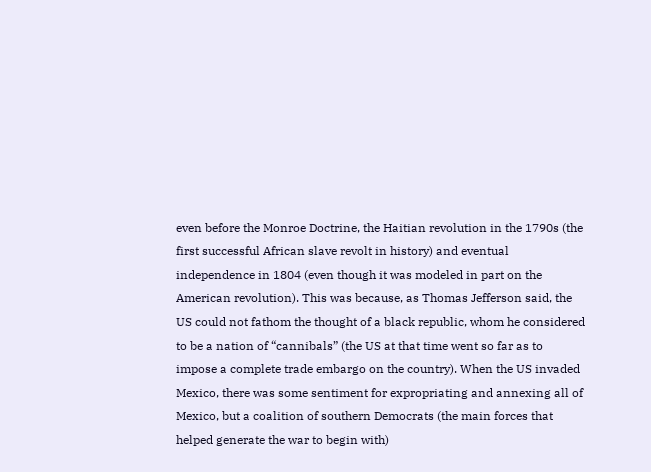even before the Monroe Doctrine, the Haitian revolution in the 1790s (the first successful African slave revolt in history) and eventual independence in 1804 (even though it was modeled in part on the American revolution). This was because, as Thomas Jefferson said, the US could not fathom the thought of a black republic, whom he considered to be a nation of “cannibals” (the US at that time went so far as to impose a complete trade embargo on the country). When the US invaded Mexico, there was some sentiment for expropriating and annexing all of Mexico, but a coalition of southern Democrats (the main forces that helped generate the war to begin with)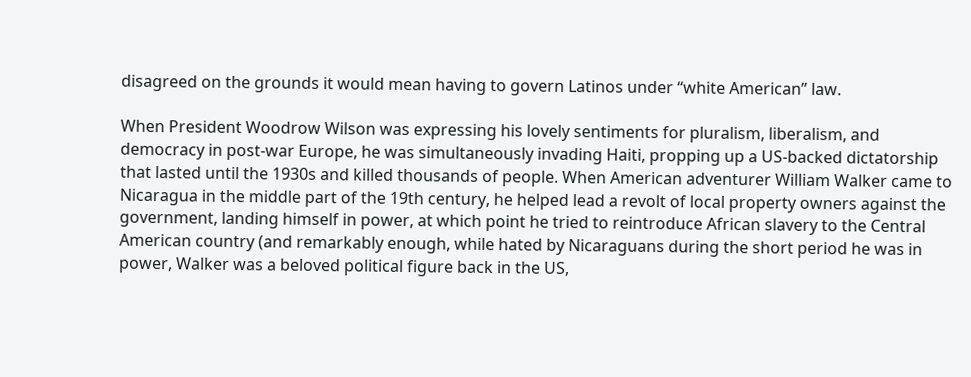disagreed on the grounds it would mean having to govern Latinos under “white American” law.

When President Woodrow Wilson was expressing his lovely sentiments for pluralism, liberalism, and democracy in post-war Europe, he was simultaneously invading Haiti, propping up a US-backed dictatorship that lasted until the 1930s and killed thousands of people. When American adventurer William Walker came to Nicaragua in the middle part of the 19th century, he helped lead a revolt of local property owners against the government, landing himself in power, at which point he tried to reintroduce African slavery to the Central American country (and remarkably enough, while hated by Nicaraguans during the short period he was in power, Walker was a beloved political figure back in the US,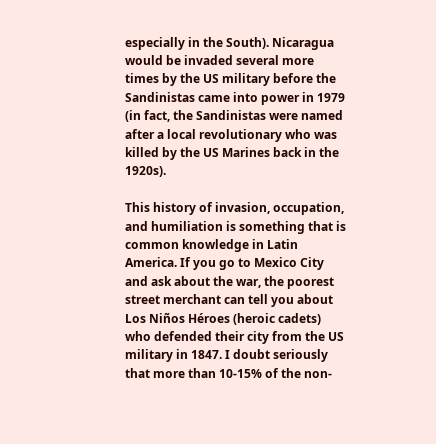especially in the South). Nicaragua would be invaded several more times by the US military before the Sandinistas came into power in 1979 (in fact, the Sandinistas were named after a local revolutionary who was killed by the US Marines back in the 1920s).

This history of invasion, occupation, and humiliation is something that is common knowledge in Latin America. If you go to Mexico City and ask about the war, the poorest street merchant can tell you about Los Niños Héroes (heroic cadets) who defended their city from the US military in 1847. I doubt seriously that more than 10-15% of the non-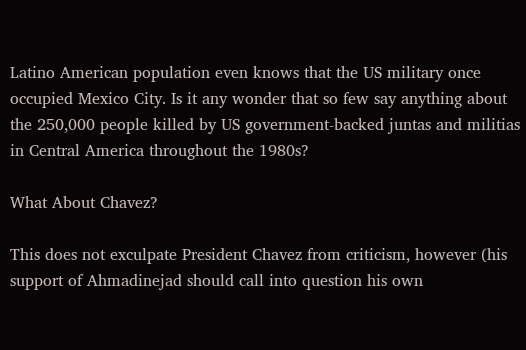Latino American population even knows that the US military once occupied Mexico City. Is it any wonder that so few say anything about the 250,000 people killed by US government-backed juntas and militias in Central America throughout the 1980s?

What About Chavez?

This does not exculpate President Chavez from criticism, however (his support of Ahmadinejad should call into question his own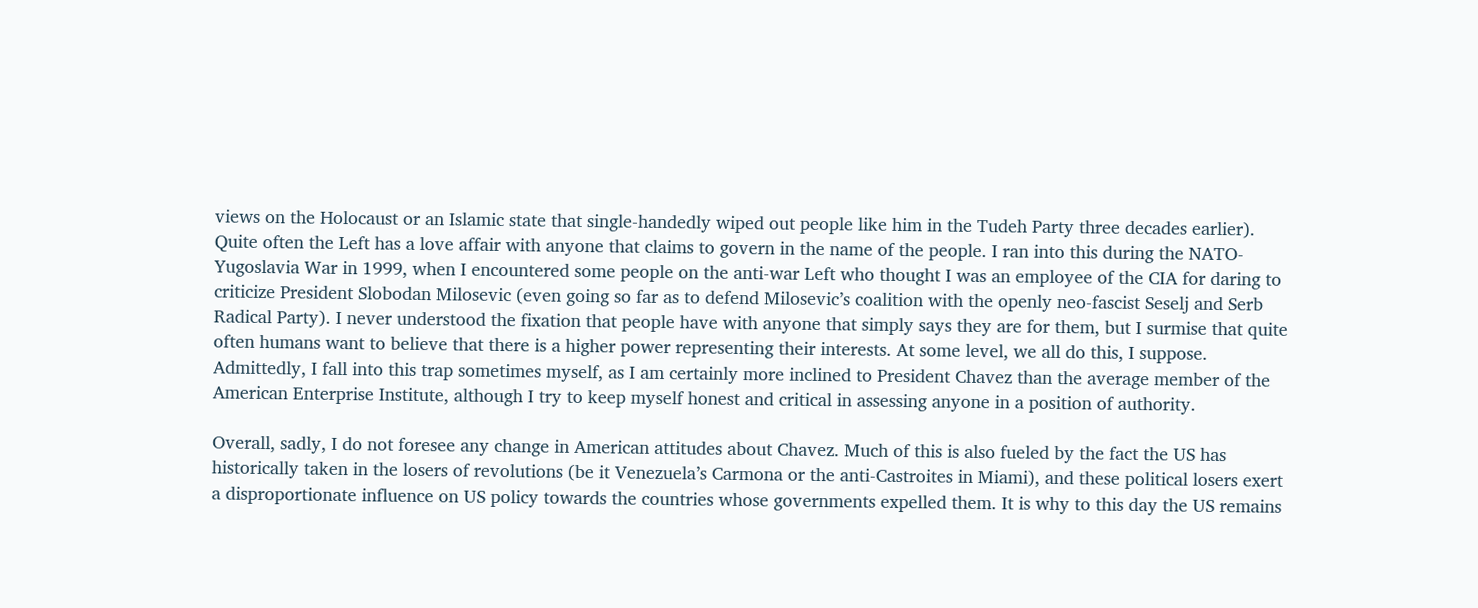views on the Holocaust or an Islamic state that single-handedly wiped out people like him in the Tudeh Party three decades earlier). Quite often the Left has a love affair with anyone that claims to govern in the name of the people. I ran into this during the NATO-Yugoslavia War in 1999, when I encountered some people on the anti-war Left who thought I was an employee of the CIA for daring to criticize President Slobodan Milosevic (even going so far as to defend Milosevic’s coalition with the openly neo-fascist Seselj and Serb Radical Party). I never understood the fixation that people have with anyone that simply says they are for them, but I surmise that quite often humans want to believe that there is a higher power representing their interests. At some level, we all do this, I suppose. Admittedly, I fall into this trap sometimes myself, as I am certainly more inclined to President Chavez than the average member of the American Enterprise Institute, although I try to keep myself honest and critical in assessing anyone in a position of authority.

Overall, sadly, I do not foresee any change in American attitudes about Chavez. Much of this is also fueled by the fact the US has historically taken in the losers of revolutions (be it Venezuela’s Carmona or the anti-Castroites in Miami), and these political losers exert a disproportionate influence on US policy towards the countries whose governments expelled them. It is why to this day the US remains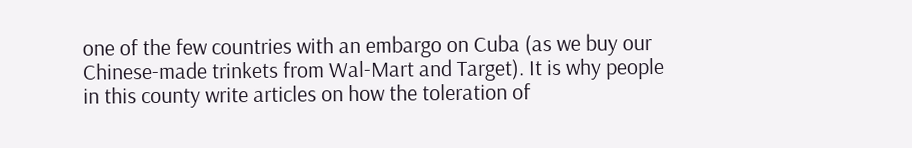one of the few countries with an embargo on Cuba (as we buy our Chinese-made trinkets from Wal-Mart and Target). It is why people in this county write articles on how the toleration of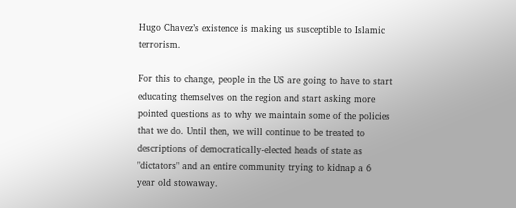Hugo Chavez’s existence is making us susceptible to Islamic terrorism.

For this to change, people in the US are going to have to start educating themselves on the region and start asking more pointed questions as to why we maintain some of the policies that we do. Until then, we will continue to be treated to descriptions of democratically-elected heads of state as "dictators" and an entire community trying to kidnap a 6 year old stowaway.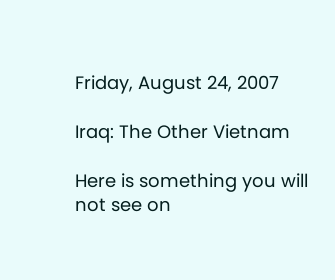Friday, August 24, 2007

Iraq: The Other Vietnam

Here is something you will not see on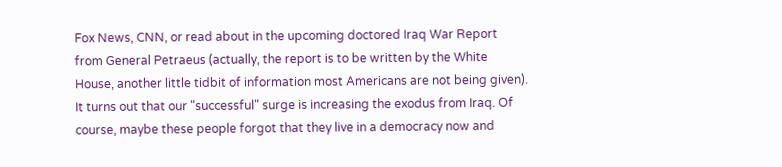Fox News, CNN, or read about in the upcoming doctored Iraq War Report from General Petraeus (actually, the report is to be written by the White House, another little tidbit of information most Americans are not being given). It turns out that our "successful" surge is increasing the exodus from Iraq. Of course, maybe these people forgot that they live in a democracy now and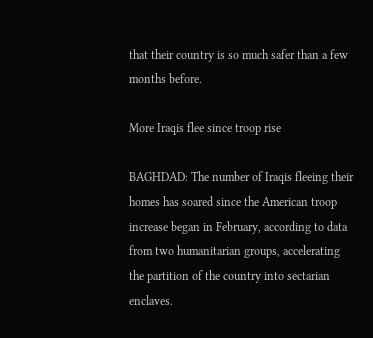that their country is so much safer than a few months before.

More Iraqis flee since troop rise

BAGHDAD: The number of Iraqis fleeing their homes has soared since the American troop increase began in February, according to data from two humanitarian groups, accelerating the partition of the country into sectarian enclaves.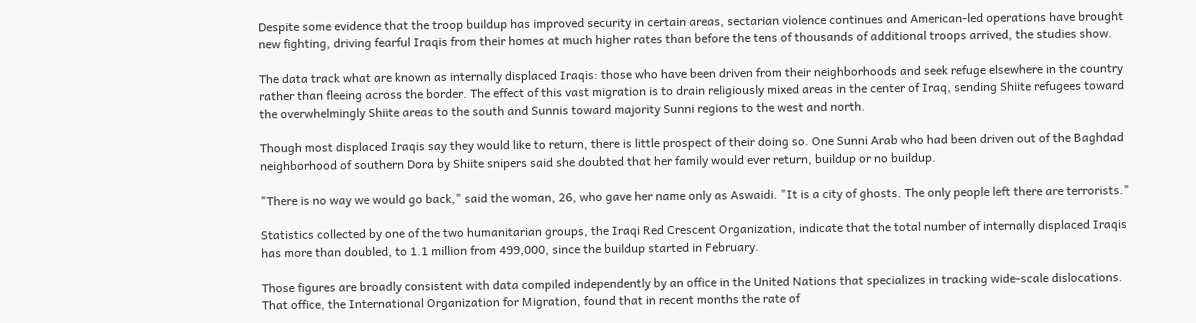Despite some evidence that the troop buildup has improved security in certain areas, sectarian violence continues and American-led operations have brought new fighting, driving fearful Iraqis from their homes at much higher rates than before the tens of thousands of additional troops arrived, the studies show.

The data track what are known as internally displaced Iraqis: those who have been driven from their neighborhoods and seek refuge elsewhere in the country rather than fleeing across the border. The effect of this vast migration is to drain religiously mixed areas in the center of Iraq, sending Shiite refugees toward the overwhelmingly Shiite areas to the south and Sunnis toward majority Sunni regions to the west and north.

Though most displaced Iraqis say they would like to return, there is little prospect of their doing so. One Sunni Arab who had been driven out of the Baghdad neighborhood of southern Dora by Shiite snipers said she doubted that her family would ever return, buildup or no buildup.

"There is no way we would go back," said the woman, 26, who gave her name only as Aswaidi. "It is a city of ghosts. The only people left there are terrorists."

Statistics collected by one of the two humanitarian groups, the Iraqi Red Crescent Organization, indicate that the total number of internally displaced Iraqis has more than doubled, to 1.1 million from 499,000, since the buildup started in February.

Those figures are broadly consistent with data compiled independently by an office in the United Nations that specializes in tracking wide-scale dislocations. That office, the International Organization for Migration, found that in recent months the rate of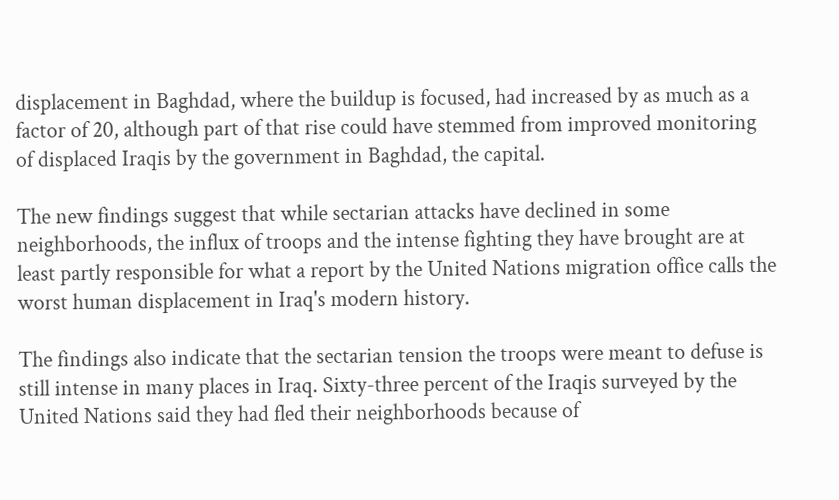displacement in Baghdad, where the buildup is focused, had increased by as much as a factor of 20, although part of that rise could have stemmed from improved monitoring of displaced Iraqis by the government in Baghdad, the capital.

The new findings suggest that while sectarian attacks have declined in some neighborhoods, the influx of troops and the intense fighting they have brought are at least partly responsible for what a report by the United Nations migration office calls the worst human displacement in Iraq's modern history.

The findings also indicate that the sectarian tension the troops were meant to defuse is still intense in many places in Iraq. Sixty-three percent of the Iraqis surveyed by the United Nations said they had fled their neighborhoods because of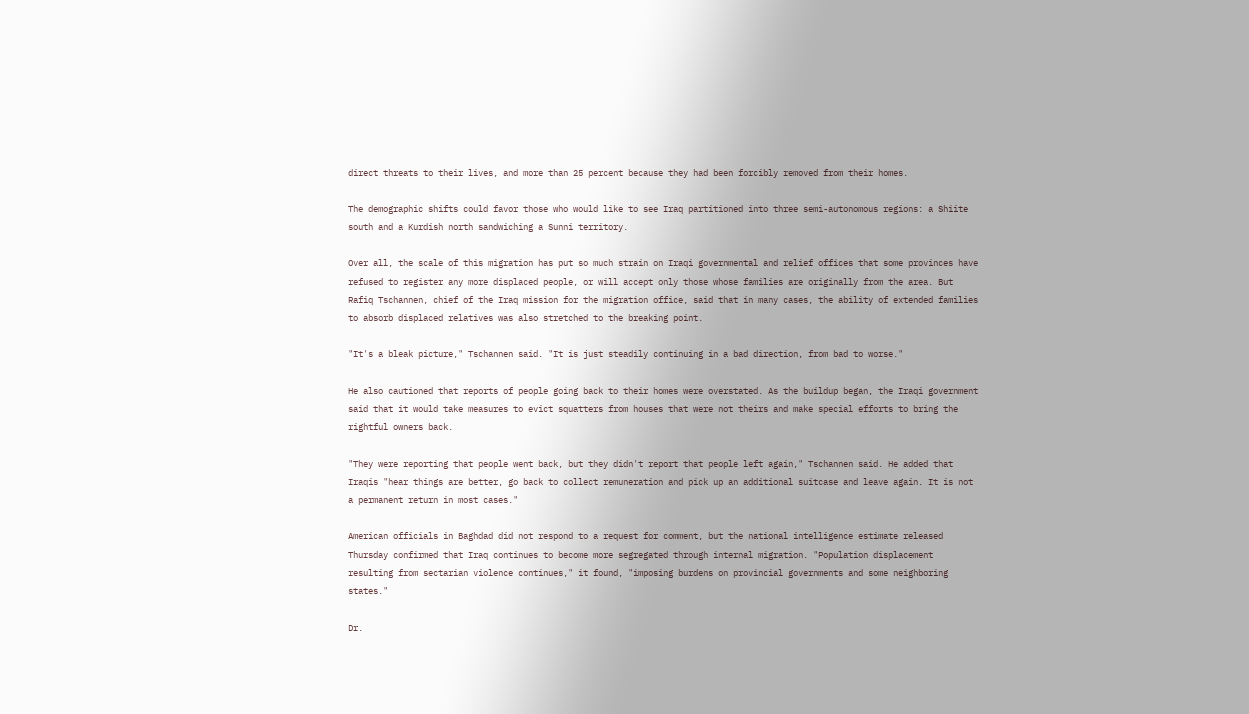direct threats to their lives, and more than 25 percent because they had been forcibly removed from their homes.

The demographic shifts could favor those who would like to see Iraq partitioned into three semi-autonomous regions: a Shiite south and a Kurdish north sandwiching a Sunni territory.

Over all, the scale of this migration has put so much strain on Iraqi governmental and relief offices that some provinces have refused to register any more displaced people, or will accept only those whose families are originally from the area. But Rafiq Tschannen, chief of the Iraq mission for the migration office, said that in many cases, the ability of extended families to absorb displaced relatives was also stretched to the breaking point.

"It's a bleak picture," Tschannen said. "It is just steadily continuing in a bad direction, from bad to worse."

He also cautioned that reports of people going back to their homes were overstated. As the buildup began, the Iraqi government said that it would take measures to evict squatters from houses that were not theirs and make special efforts to bring the rightful owners back.

"They were reporting that people went back, but they didn't report that people left again," Tschannen said. He added that Iraqis "hear things are better, go back to collect remuneration and pick up an additional suitcase and leave again. It is not a permanent return in most cases."

American officials in Baghdad did not respond to a request for comment, but the national intelligence estimate released Thursday confirmed that Iraq continues to become more segregated through internal migration. "Population displacement resulting from sectarian violence continues," it found, "imposing burdens on provincial governments and some neighboring states."

Dr.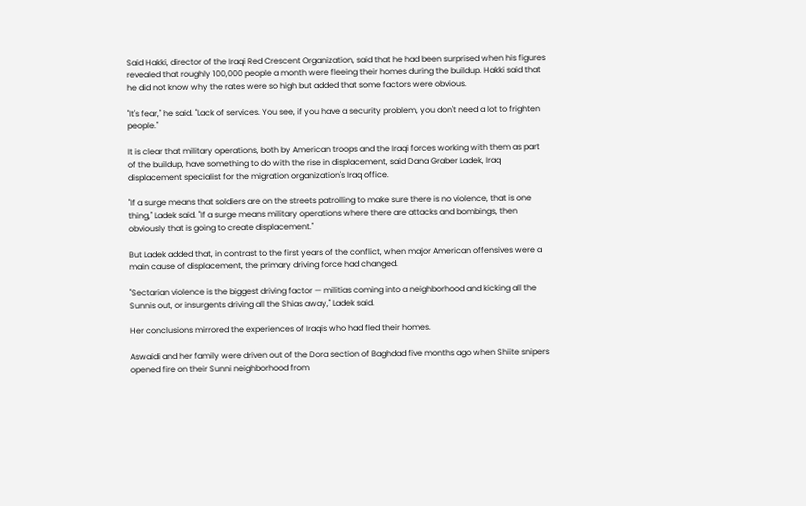Said Hakki, director of the Iraqi Red Crescent Organization, said that he had been surprised when his figures revealed that roughly 100,000 people a month were fleeing their homes during the buildup. Hakki said that he did not know why the rates were so high but added that some factors were obvious.

"It's fear," he said. "Lack of services. You see, if you have a security problem, you don't need a lot to frighten people."

It is clear that military operations, both by American troops and the Iraqi forces working with them as part of the buildup, have something to do with the rise in displacement, said Dana Graber Ladek, Iraq displacement specialist for the migration organization's Iraq office.

"If a surge means that soldiers are on the streets patrolling to make sure there is no violence, that is one thing," Ladek said. "If a surge means military operations where there are attacks and bombings, then obviously that is going to create displacement."

But Ladek added that, in contrast to the first years of the conflict, when major American offensives were a main cause of displacement, the primary driving force had changed.

"Sectarian violence is the biggest driving factor — militias coming into a neighborhood and kicking all the Sunnis out, or insurgents driving all the Shias away," Ladek said.

Her conclusions mirrored the experiences of Iraqis who had fled their homes.

Aswaidi and her family were driven out of the Dora section of Baghdad five months ago when Shiite snipers opened fire on their Sunni neighborhood from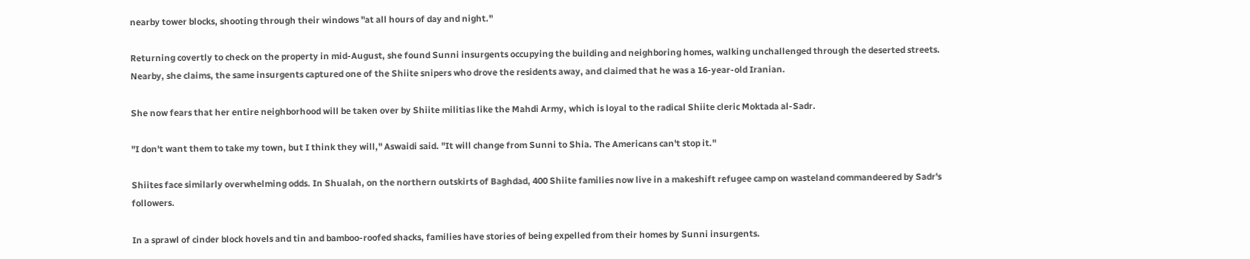nearby tower blocks, shooting through their windows "at all hours of day and night."

Returning covertly to check on the property in mid-August, she found Sunni insurgents occupying the building and neighboring homes, walking unchallenged through the deserted streets. Nearby, she claims, the same insurgents captured one of the Shiite snipers who drove the residents away, and claimed that he was a 16-year-old Iranian.

She now fears that her entire neighborhood will be taken over by Shiite militias like the Mahdi Army, which is loyal to the radical Shiite cleric Moktada al-Sadr.

"I don't want them to take my town, but I think they will," Aswaidi said. "It will change from Sunni to Shia. The Americans can't stop it."

Shiites face similarly overwhelming odds. In Shualah, on the northern outskirts of Baghdad, 400 Shiite families now live in a makeshift refugee camp on wasteland commandeered by Sadr's followers.

In a sprawl of cinder block hovels and tin and bamboo-roofed shacks, families have stories of being expelled from their homes by Sunni insurgents.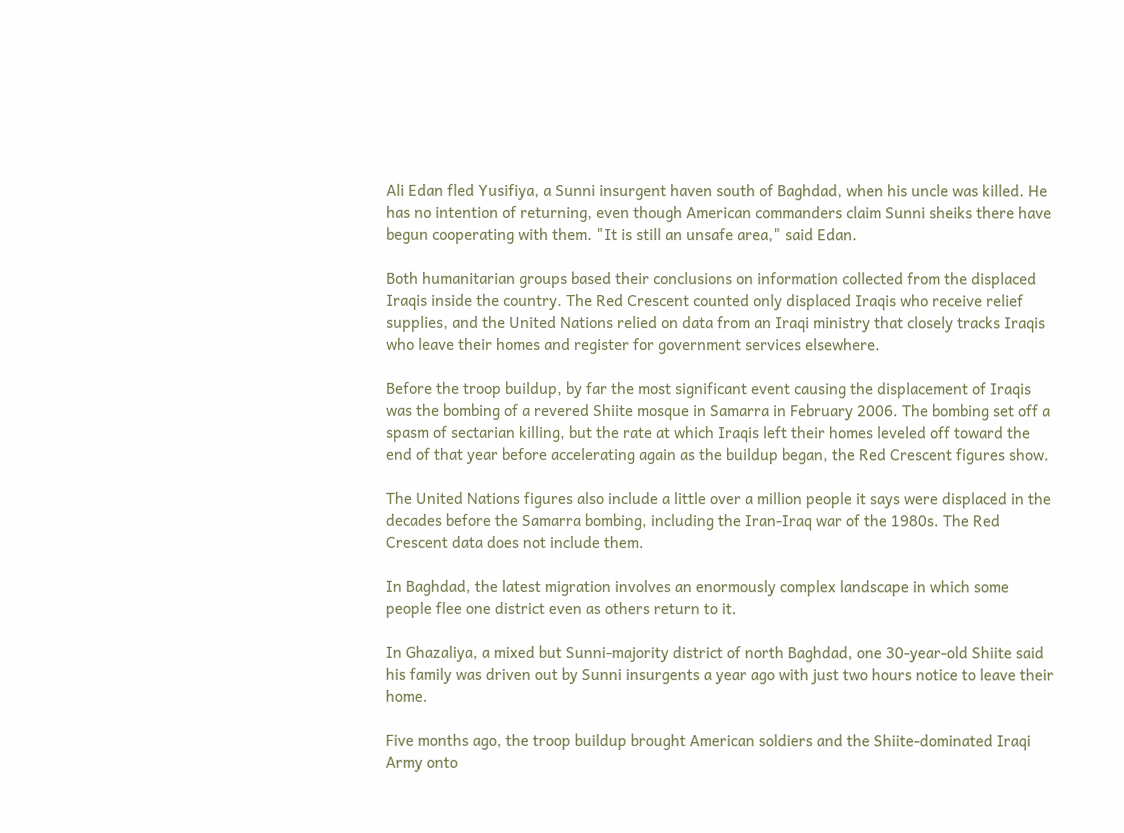Ali Edan fled Yusifiya, a Sunni insurgent haven south of Baghdad, when his uncle was killed. He has no intention of returning, even though American commanders claim Sunni sheiks there have begun cooperating with them. "It is still an unsafe area," said Edan.

Both humanitarian groups based their conclusions on information collected from the displaced Iraqis inside the country. The Red Crescent counted only displaced Iraqis who receive relief supplies, and the United Nations relied on data from an Iraqi ministry that closely tracks Iraqis who leave their homes and register for government services elsewhere.

Before the troop buildup, by far the most significant event causing the displacement of Iraqis was the bombing of a revered Shiite mosque in Samarra in February 2006. The bombing set off a spasm of sectarian killing, but the rate at which Iraqis left their homes leveled off toward the end of that year before accelerating again as the buildup began, the Red Crescent figures show.

The United Nations figures also include a little over a million people it says were displaced in the decades before the Samarra bombing, including the Iran-Iraq war of the 1980s. The Red Crescent data does not include them.

In Baghdad, the latest migration involves an enormously complex landscape in which some people flee one district even as others return to it.

In Ghazaliya, a mixed but Sunni-majority district of north Baghdad, one 30-year-old Shiite said his family was driven out by Sunni insurgents a year ago with just two hours notice to leave their home.

Five months ago, the troop buildup brought American soldiers and the Shiite-dominated Iraqi Army onto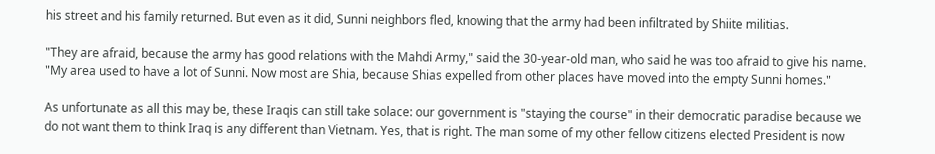his street and his family returned. But even as it did, Sunni neighbors fled, knowing that the army had been infiltrated by Shiite militias.

"They are afraid, because the army has good relations with the Mahdi Army," said the 30-year-old man, who said he was too afraid to give his name. "My area used to have a lot of Sunni. Now most are Shia, because Shias expelled from other places have moved into the empty Sunni homes."

As unfortunate as all this may be, these Iraqis can still take solace: our government is "staying the course" in their democratic paradise because we do not want them to think Iraq is any different than Vietnam. Yes, that is right. The man some of my other fellow citizens elected President is now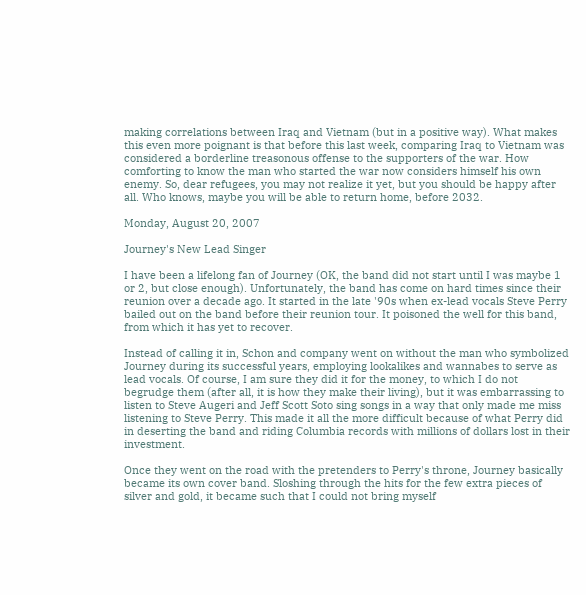making correlations between Iraq and Vietnam (but in a positive way). What makes this even more poignant is that before this last week, comparing Iraq to Vietnam was considered a borderline treasonous offense to the supporters of the war. How comforting to know the man who started the war now considers himself his own enemy. So, dear refugees, you may not realize it yet, but you should be happy after all. Who knows, maybe you will be able to return home, before 2032.

Monday, August 20, 2007

Journey's New Lead Singer

I have been a lifelong fan of Journey (OK, the band did not start until I was maybe 1 or 2, but close enough). Unfortunately, the band has come on hard times since their reunion over a decade ago. It started in the late '90s when ex-lead vocals Steve Perry bailed out on the band before their reunion tour. It poisoned the well for this band, from which it has yet to recover.

Instead of calling it in, Schon and company went on without the man who symbolized Journey during its successful years, employing lookalikes and wannabes to serve as lead vocals. Of course, I am sure they did it for the money, to which I do not begrudge them (after all, it is how they make their living), but it was embarrassing to listen to Steve Augeri and Jeff Scott Soto sing songs in a way that only made me miss listening to Steve Perry. This made it all the more difficult because of what Perry did in deserting the band and riding Columbia records with millions of dollars lost in their investment.

Once they went on the road with the pretenders to Perry's throne, Journey basically became its own cover band. Sloshing through the hits for the few extra pieces of silver and gold, it became such that I could not bring myself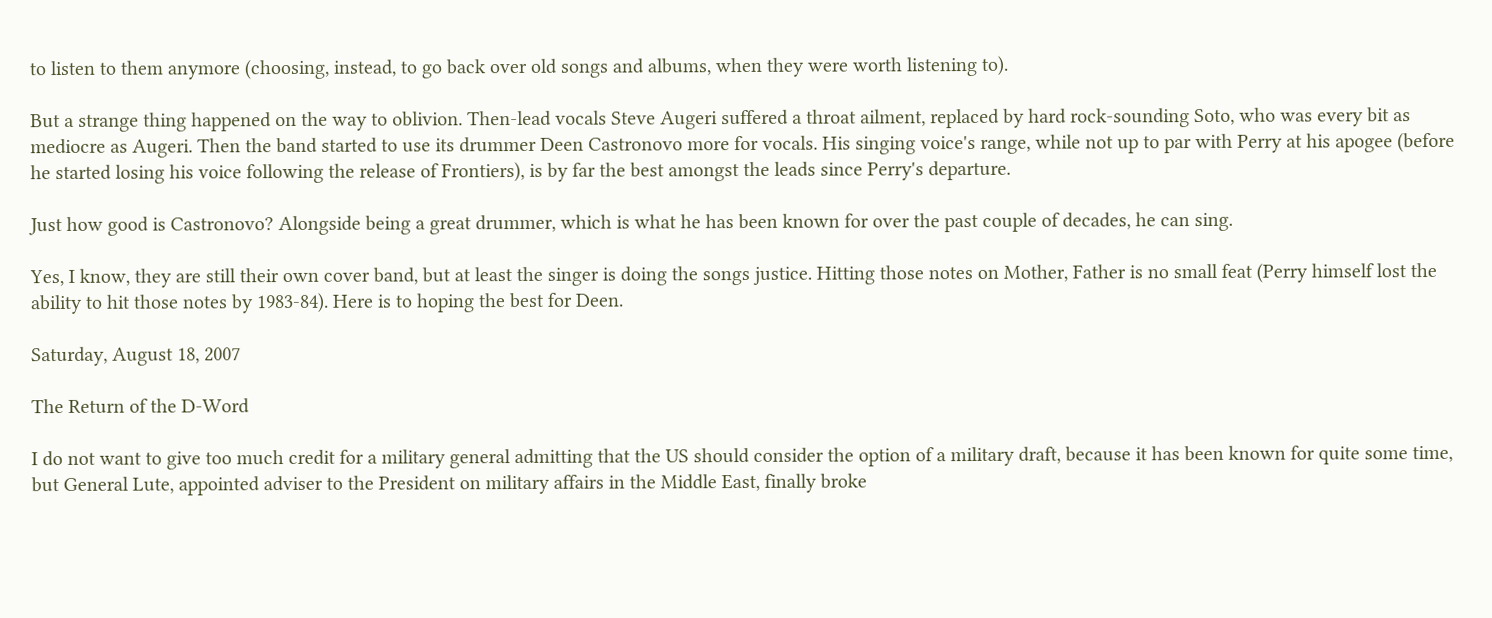to listen to them anymore (choosing, instead, to go back over old songs and albums, when they were worth listening to).

But a strange thing happened on the way to oblivion. Then-lead vocals Steve Augeri suffered a throat ailment, replaced by hard rock-sounding Soto, who was every bit as mediocre as Augeri. Then the band started to use its drummer Deen Castronovo more for vocals. His singing voice's range, while not up to par with Perry at his apogee (before he started losing his voice following the release of Frontiers), is by far the best amongst the leads since Perry's departure.

Just how good is Castronovo? Alongside being a great drummer, which is what he has been known for over the past couple of decades, he can sing.

Yes, I know, they are still their own cover band, but at least the singer is doing the songs justice. Hitting those notes on Mother, Father is no small feat (Perry himself lost the ability to hit those notes by 1983-84). Here is to hoping the best for Deen.

Saturday, August 18, 2007

The Return of the D-Word

I do not want to give too much credit for a military general admitting that the US should consider the option of a military draft, because it has been known for quite some time, but General Lute, appointed adviser to the President on military affairs in the Middle East, finally broke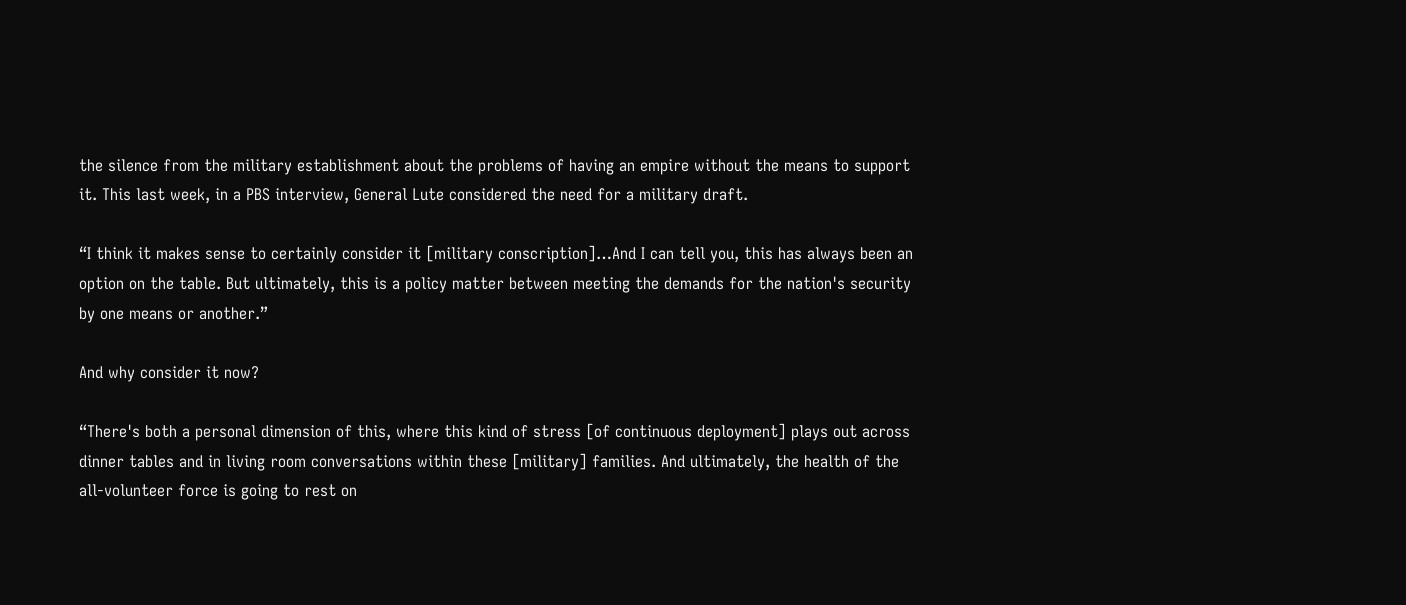the silence from the military establishment about the problems of having an empire without the means to support it. This last week, in a PBS interview, General Lute considered the need for a military draft.

“I think it makes sense to certainly consider it [military conscription]…And I can tell you, this has always been an option on the table. But ultimately, this is a policy matter between meeting the demands for the nation's security by one means or another.”

And why consider it now?

“There's both a personal dimension of this, where this kind of stress [of continuous deployment] plays out across dinner tables and in living room conversations within these [military] families. And ultimately, the health of the all-volunteer force is going to rest on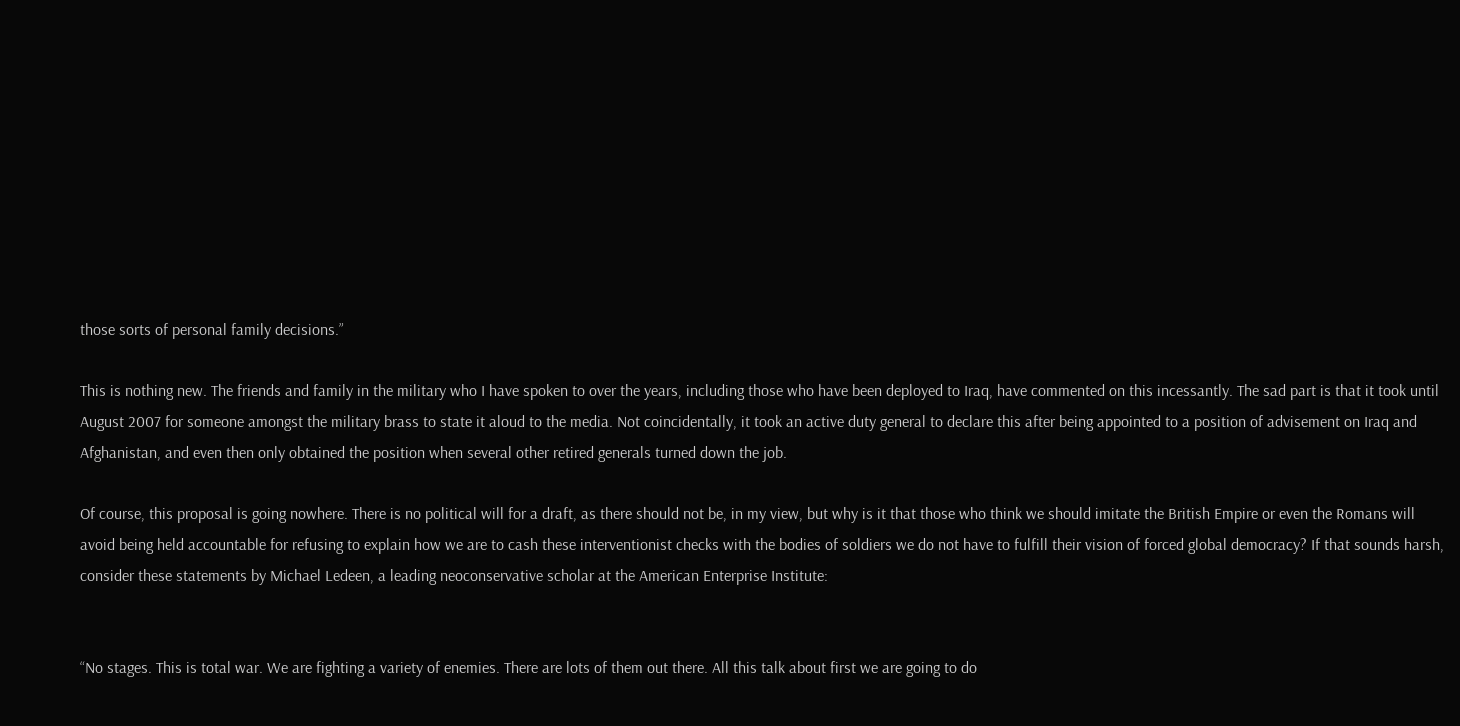those sorts of personal family decisions.”

This is nothing new. The friends and family in the military who I have spoken to over the years, including those who have been deployed to Iraq, have commented on this incessantly. The sad part is that it took until August 2007 for someone amongst the military brass to state it aloud to the media. Not coincidentally, it took an active duty general to declare this after being appointed to a position of advisement on Iraq and Afghanistan, and even then only obtained the position when several other retired generals turned down the job.

Of course, this proposal is going nowhere. There is no political will for a draft, as there should not be, in my view, but why is it that those who think we should imitate the British Empire or even the Romans will avoid being held accountable for refusing to explain how we are to cash these interventionist checks with the bodies of soldiers we do not have to fulfill their vision of forced global democracy? If that sounds harsh, consider these statements by Michael Ledeen, a leading neoconservative scholar at the American Enterprise Institute:


“No stages. This is total war. We are fighting a variety of enemies. There are lots of them out there. All this talk about first we are going to do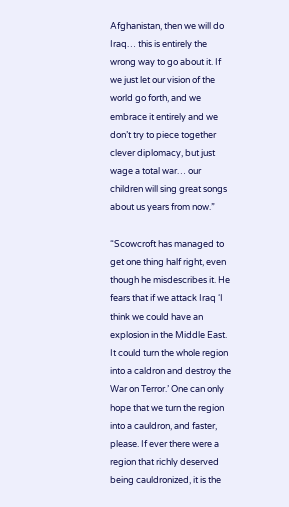Afghanistan, then we will do Iraq… this is entirely the wrong way to go about it. If we just let our vision of the world go forth, and we embrace it entirely and we don’t try to piece together clever diplomacy, but just wage a total war… our children will sing great songs about us years from now.”

“Scowcroft has managed to get one thing half right, even though he misdescribes it. He fears that if we attack Iraq ‘I think we could have an explosion in the Middle East. It could turn the whole region into a caldron and destroy the War on Terror.’ One can only hope that we turn the region into a cauldron, and faster, please. If ever there were a region that richly deserved being cauldronized, it is the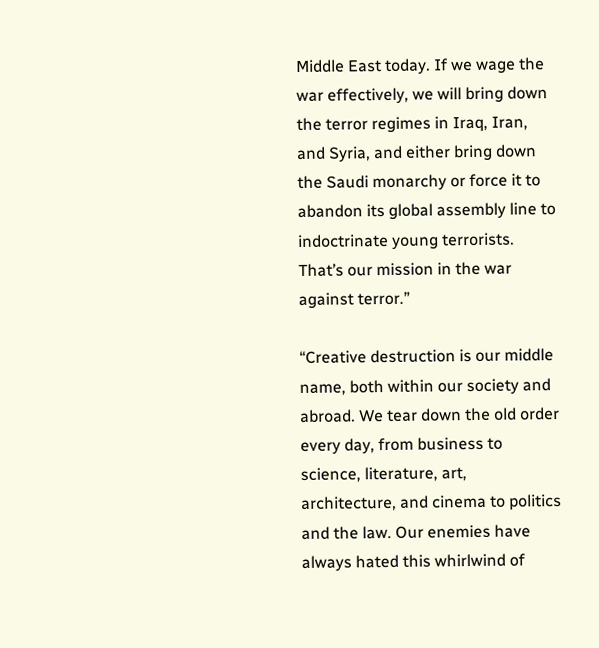Middle East today. If we wage the war effectively, we will bring down the terror regimes in Iraq, Iran, and Syria, and either bring down the Saudi monarchy or force it to abandon its global assembly line to indoctrinate young terrorists. That’s our mission in the war against terror.”

“Creative destruction is our middle name, both within our society and abroad. We tear down the old order every day, from business to science, literature, art, architecture, and cinema to politics and the law. Our enemies have always hated this whirlwind of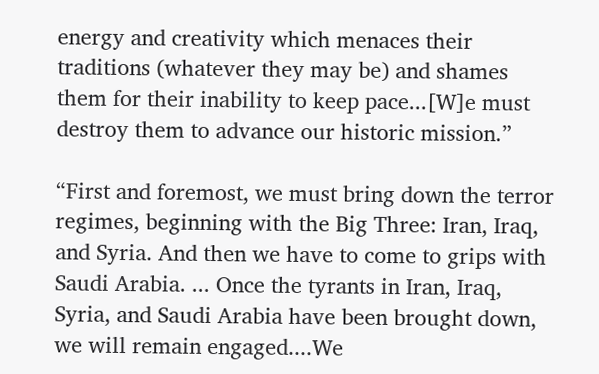energy and creativity which menaces their traditions (whatever they may be) and shames them for their inability to keep pace...[W]e must destroy them to advance our historic mission.”

“First and foremost, we must bring down the terror regimes, beginning with the Big Three: Iran, Iraq, and Syria. And then we have to come to grips with Saudi Arabia. ... Once the tyrants in Iran, Iraq, Syria, and Saudi Arabia have been brought down, we will remain engaged....We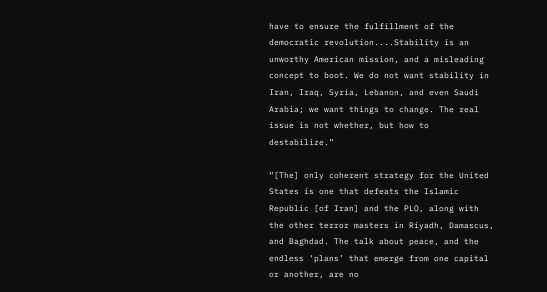have to ensure the fulfillment of the democratic revolution....Stability is an unworthy American mission, and a misleading concept to boot. We do not want stability in Iran, Iraq, Syria, Lebanon, and even Saudi Arabia; we want things to change. The real issue is not whether, but how to destabilize.”

“[The] only coherent strategy for the United States is one that defeats the Islamic Republic [of Iran] and the PLO, along with the other terror masters in Riyadh, Damascus, and Baghdad. The talk about peace, and the endless ‘plans’ that emerge from one capital or another, are no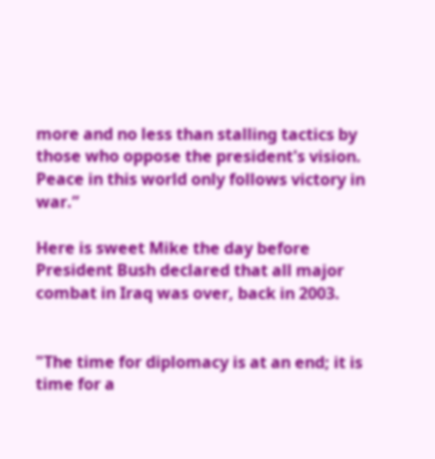more and no less than stalling tactics by those who oppose the president's vision. Peace in this world only follows victory in war.”

Here is sweet Mike the day before President Bush declared that all major combat in Iraq was over, back in 2003.


"The time for diplomacy is at an end; it is time for a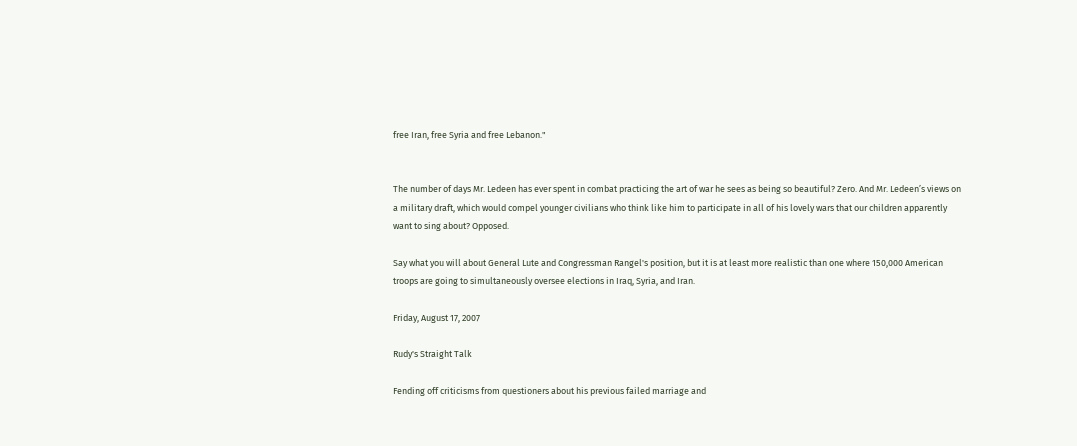free Iran, free Syria and free Lebanon."


The number of days Mr. Ledeen has ever spent in combat practicing the art of war he sees as being so beautiful? Zero. And Mr. Ledeen’s views on a military draft, which would compel younger civilians who think like him to participate in all of his lovely wars that our children apparently want to sing about? Opposed.

Say what you will about General Lute and Congressman Rangel's position, but it is at least more realistic than one where 150,000 American troops are going to simultaneously oversee elections in Iraq, Syria, and Iran.

Friday, August 17, 2007

Rudy's Straight Talk

Fending off criticisms from questioners about his previous failed marriage and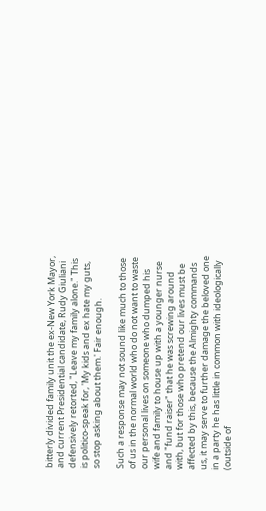bitterly divided family unit the ex-New York Mayor, and current Presidential candidate, Rudy Giuliani defensively retorted, "Leave my family alone." This is politico-speak for, 'My kids and ex hate my guts, so stop asking about them.' Fair enough.

Such a response may not sound like much to those of us in the normal world who do not want to waste our personal lives on someone who dumped his wife and family to house up with a younger nurse and "fund raiser" that he was screwing around with, but for those who pretend our lives must be affected by this, because the Almighty commands us, it may serve to further damage the beloved one in a party he has little in common with ideologically (outside of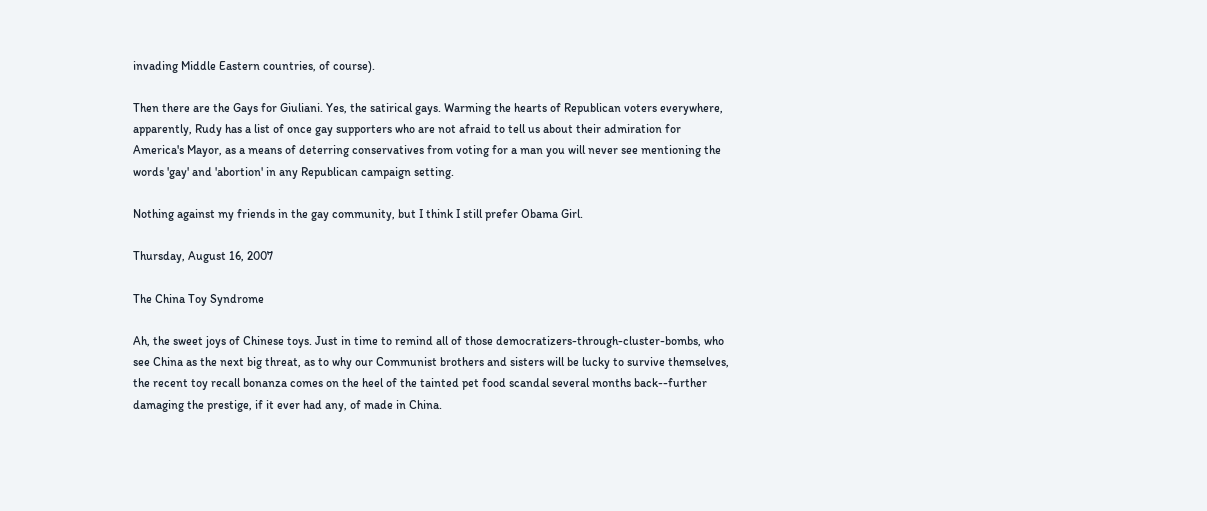invading Middle Eastern countries, of course).

Then there are the Gays for Giuliani. Yes, the satirical gays. Warming the hearts of Republican voters everywhere, apparently, Rudy has a list of once gay supporters who are not afraid to tell us about their admiration for America's Mayor, as a means of deterring conservatives from voting for a man you will never see mentioning the words 'gay' and 'abortion' in any Republican campaign setting.

Nothing against my friends in the gay community, but I think I still prefer Obama Girl.

Thursday, August 16, 2007

The China Toy Syndrome

Ah, the sweet joys of Chinese toys. Just in time to remind all of those democratizers-through-cluster-bombs, who see China as the next big threat, as to why our Communist brothers and sisters will be lucky to survive themselves, the recent toy recall bonanza comes on the heel of the tainted pet food scandal several months back--further damaging the prestige, if it ever had any, of made in China.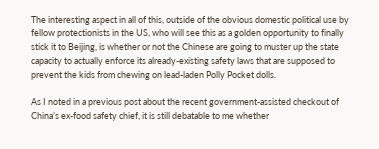The interesting aspect in all of this, outside of the obvious domestic political use by fellow protectionists in the US, who will see this as a golden opportunity to finally stick it to Beijing, is whether or not the Chinese are going to muster up the state capacity to actually enforce its already-existing safety laws that are supposed to prevent the kids from chewing on lead-laden Polly Pocket dolls.

As I noted in a previous post about the recent government-assisted checkout of China’s ex-food safety chief, it is still debatable to me whether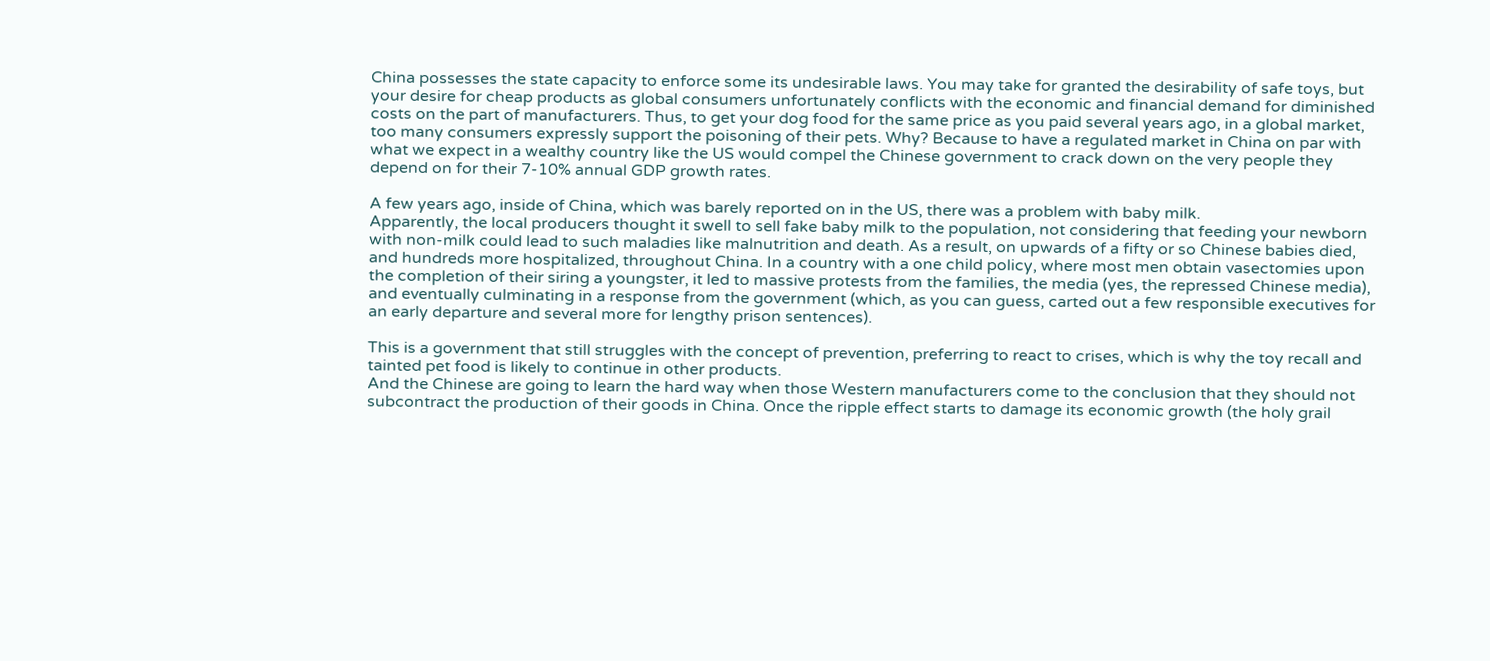China possesses the state capacity to enforce some its undesirable laws. You may take for granted the desirability of safe toys, but your desire for cheap products as global consumers unfortunately conflicts with the economic and financial demand for diminished costs on the part of manufacturers. Thus, to get your dog food for the same price as you paid several years ago, in a global market, too many consumers expressly support the poisoning of their pets. Why? Because to have a regulated market in China on par with what we expect in a wealthy country like the US would compel the Chinese government to crack down on the very people they depend on for their 7-10% annual GDP growth rates.

A few years ago, inside of China, which was barely reported on in the US, there was a problem with baby milk.
Apparently, the local producers thought it swell to sell fake baby milk to the population, not considering that feeding your newborn with non-milk could lead to such maladies like malnutrition and death. As a result, on upwards of a fifty or so Chinese babies died, and hundreds more hospitalized, throughout China. In a country with a one child policy, where most men obtain vasectomies upon the completion of their siring a youngster, it led to massive protests from the families, the media (yes, the repressed Chinese media), and eventually culminating in a response from the government (which, as you can guess, carted out a few responsible executives for an early departure and several more for lengthy prison sentences).

This is a government that still struggles with the concept of prevention, preferring to react to crises, which is why the toy recall and tainted pet food is likely to continue in other products.
And the Chinese are going to learn the hard way when those Western manufacturers come to the conclusion that they should not subcontract the production of their goods in China. Once the ripple effect starts to damage its economic growth (the holy grail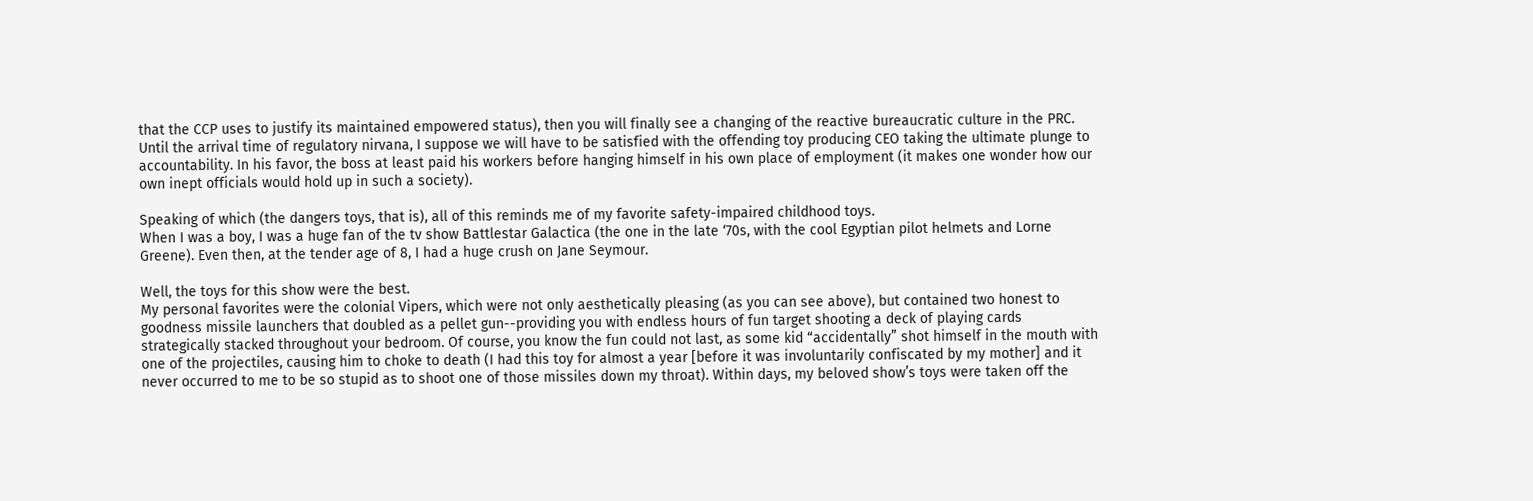that the CCP uses to justify its maintained empowered status), then you will finally see a changing of the reactive bureaucratic culture in the PRC. Until the arrival time of regulatory nirvana, I suppose we will have to be satisfied with the offending toy producing CEO taking the ultimate plunge to accountability. In his favor, the boss at least paid his workers before hanging himself in his own place of employment (it makes one wonder how our own inept officials would hold up in such a society).

Speaking of which (the dangers toys, that is), all of this reminds me of my favorite safety-impaired childhood toys.
When I was a boy, I was a huge fan of the tv show Battlestar Galactica (the one in the late ‘70s, with the cool Egyptian pilot helmets and Lorne Greene). Even then, at the tender age of 8, I had a huge crush on Jane Seymour.

Well, the toys for this show were the best.
My personal favorites were the colonial Vipers, which were not only aesthetically pleasing (as you can see above), but contained two honest to goodness missile launchers that doubled as a pellet gun--providing you with endless hours of fun target shooting a deck of playing cards strategically stacked throughout your bedroom. Of course, you know the fun could not last, as some kid “accidentally” shot himself in the mouth with one of the projectiles, causing him to choke to death (I had this toy for almost a year [before it was involuntarily confiscated by my mother] and it never occurred to me to be so stupid as to shoot one of those missiles down my throat). Within days, my beloved show’s toys were taken off the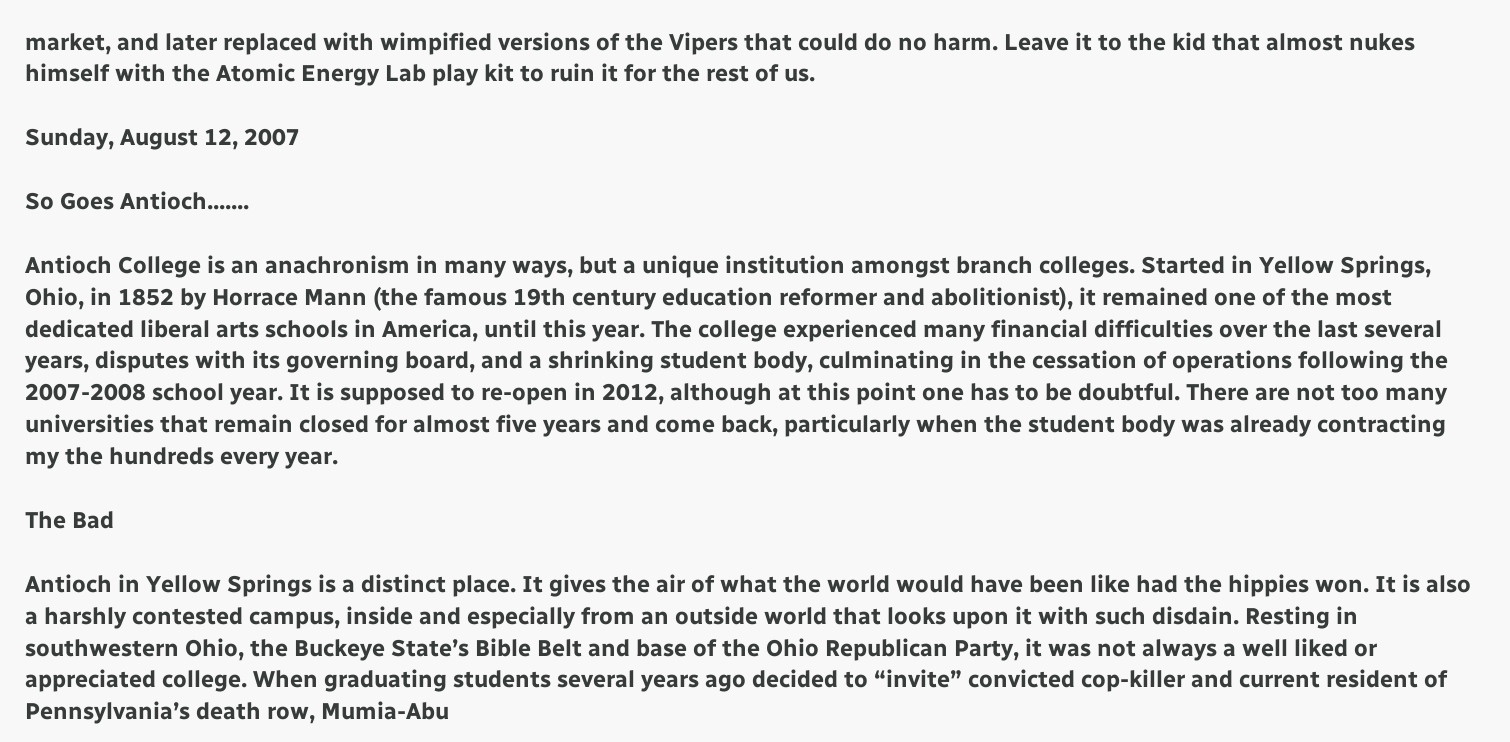market, and later replaced with wimpified versions of the Vipers that could do no harm. Leave it to the kid that almost nukes himself with the Atomic Energy Lab play kit to ruin it for the rest of us.

Sunday, August 12, 2007

So Goes Antioch.......

Antioch College is an anachronism in many ways, but a unique institution amongst branch colleges. Started in Yellow Springs, Ohio, in 1852 by Horrace Mann (the famous 19th century education reformer and abolitionist), it remained one of the most dedicated liberal arts schools in America, until this year. The college experienced many financial difficulties over the last several years, disputes with its governing board, and a shrinking student body, culminating in the cessation of operations following the 2007-2008 school year. It is supposed to re-open in 2012, although at this point one has to be doubtful. There are not too many universities that remain closed for almost five years and come back, particularly when the student body was already contracting my the hundreds every year.

The Bad

Antioch in Yellow Springs is a distinct place. It gives the air of what the world would have been like had the hippies won. It is also a harshly contested campus, inside and especially from an outside world that looks upon it with such disdain. Resting in southwestern Ohio, the Buckeye State’s Bible Belt and base of the Ohio Republican Party, it was not always a well liked or appreciated college. When graduating students several years ago decided to “invite” convicted cop-killer and current resident of Pennsylvania’s death row, Mumia-Abu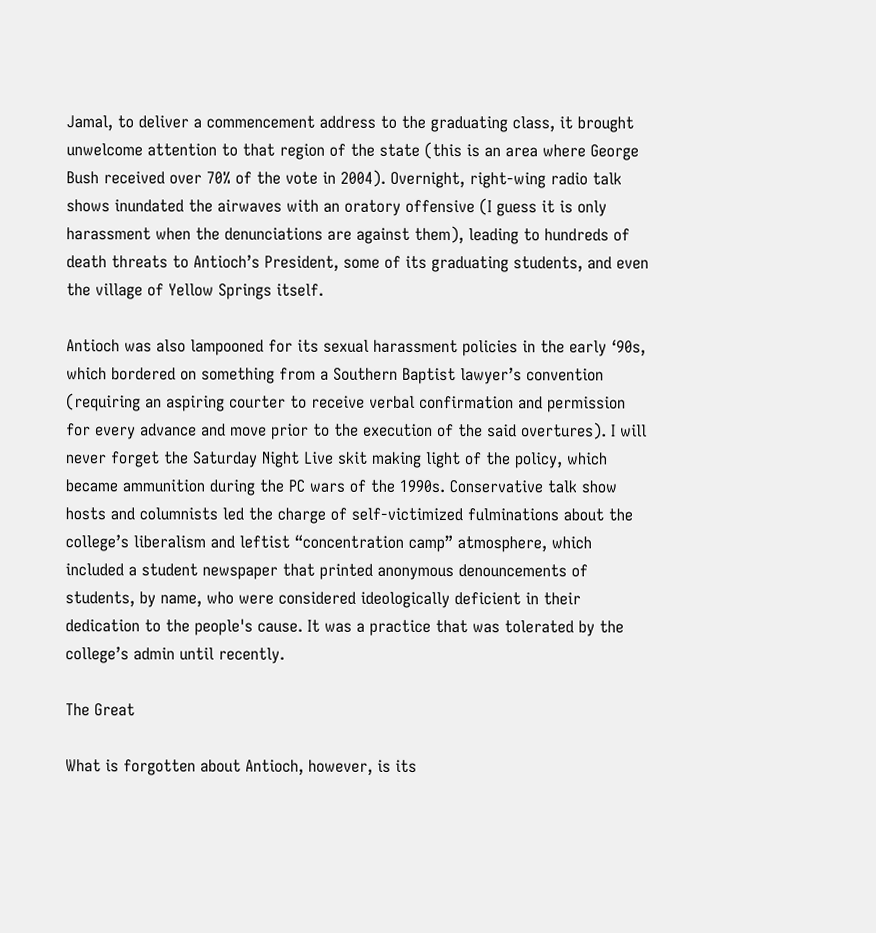Jamal, to deliver a commencement address to the graduating class, it brought unwelcome attention to that region of the state (this is an area where George Bush received over 70% of the vote in 2004). Overnight, right-wing radio talk shows inundated the airwaves with an oratory offensive (I guess it is only harassment when the denunciations are against them), leading to hundreds of death threats to Antioch’s President, some of its graduating students, and even the village of Yellow Springs itself.

Antioch was also lampooned for its sexual harassment policies in the early ‘90s, which bordered on something from a Southern Baptist lawyer’s convention (requiring an aspiring courter to receive verbal confirmation and permission for every advance and move prior to the execution of the said overtures). I will never forget the Saturday Night Live skit making light of the policy, which became ammunition during the PC wars of the 1990s. Conservative talk show hosts and columnists led the charge of self-victimized fulminations about the college’s liberalism and leftist “concentration camp” atmosphere, which included a student newspaper that printed anonymous denouncements of students, by name, who were considered ideologically deficient in their dedication to the people's cause. It was a practice that was tolerated by the college’s admin until recently.

The Great

What is forgotten about Antioch, however, is its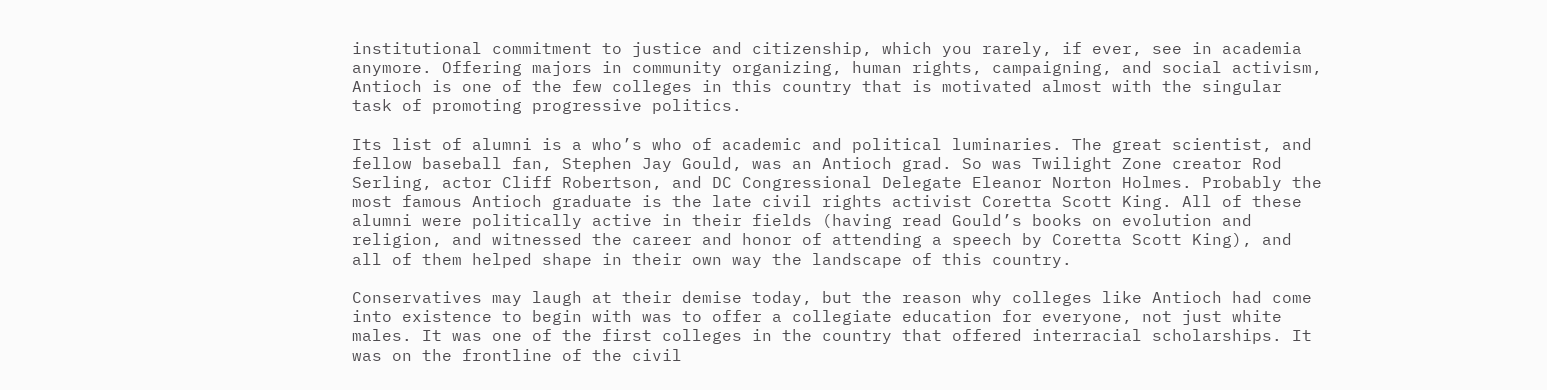institutional commitment to justice and citizenship, which you rarely, if ever, see in academia anymore. Offering majors in community organizing, human rights, campaigning, and social activism, Antioch is one of the few colleges in this country that is motivated almost with the singular task of promoting progressive politics.

Its list of alumni is a who’s who of academic and political luminaries. The great scientist, and fellow baseball fan, Stephen Jay Gould, was an Antioch grad. So was Twilight Zone creator Rod Serling, actor Cliff Robertson, and DC Congressional Delegate Eleanor Norton Holmes. Probably the most famous Antioch graduate is the late civil rights activist Coretta Scott King. All of these alumni were politically active in their fields (having read Gould’s books on evolution and religion, and witnessed the career and honor of attending a speech by Coretta Scott King), and all of them helped shape in their own way the landscape of this country.

Conservatives may laugh at their demise today, but the reason why colleges like Antioch had come into existence to begin with was to offer a collegiate education for everyone, not just white males. It was one of the first colleges in the country that offered interracial scholarships. It was on the frontline of the civil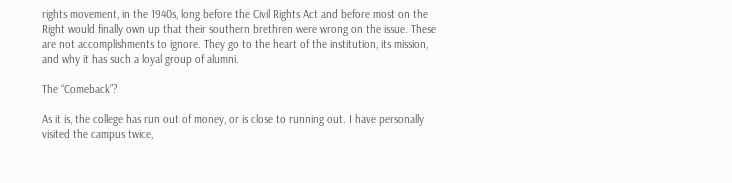rights movement, in the 1940s, long before the Civil Rights Act and before most on the Right would finally own up that their southern brethren were wrong on the issue. These are not accomplishments to ignore. They go to the heart of the institution, its mission, and why it has such a loyal group of alumni.

The “Comeback”?

As it is, the college has run out of money, or is close to running out. I have personally visited the campus twice,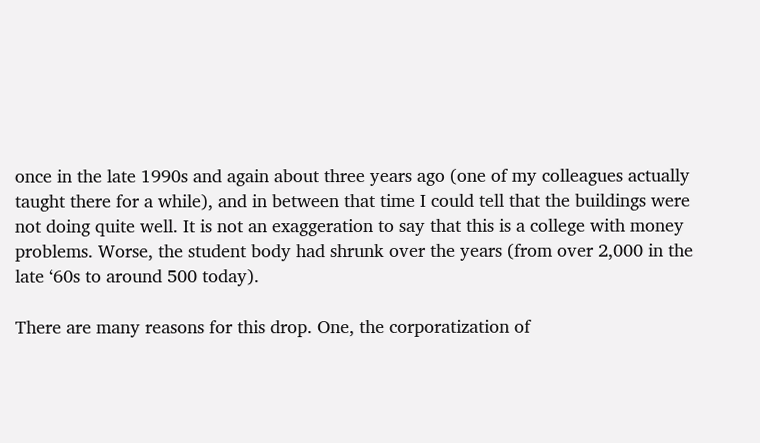once in the late 1990s and again about three years ago (one of my colleagues actually taught there for a while), and in between that time I could tell that the buildings were not doing quite well. It is not an exaggeration to say that this is a college with money problems. Worse, the student body had shrunk over the years (from over 2,000 in the late ‘60s to around 500 today).

There are many reasons for this drop. One, the corporatization of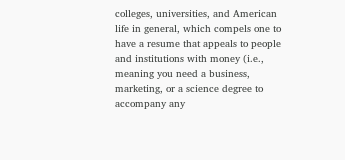colleges, universities, and American life in general, which compels one to have a resume that appeals to people and institutions with money (i.e., meaning you need a business, marketing, or a science degree to accompany any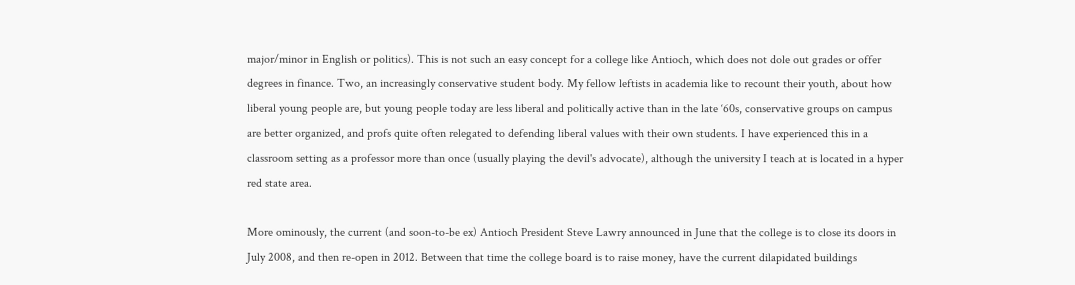major/minor in English or politics). This is not such an easy concept for a college like Antioch, which does not dole out grades or offer degrees in finance. Two, an increasingly conservative student body. My fellow leftists in academia like to recount their youth, about how liberal young people are, but young people today are less liberal and politically active than in the late ‘60s, conservative groups on campus are better organized, and profs quite often relegated to defending liberal values with their own students. I have experienced this in a classroom setting as a professor more than once (usually playing the devil's advocate), although the university I teach at is located in a hyper red state area.

More ominously, the current (and soon-to-be ex) Antioch President Steve Lawry announced in June that the college is to close its doors in July 2008, and then re-open in 2012. Between that time the college board is to raise money, have the current dilapidated buildings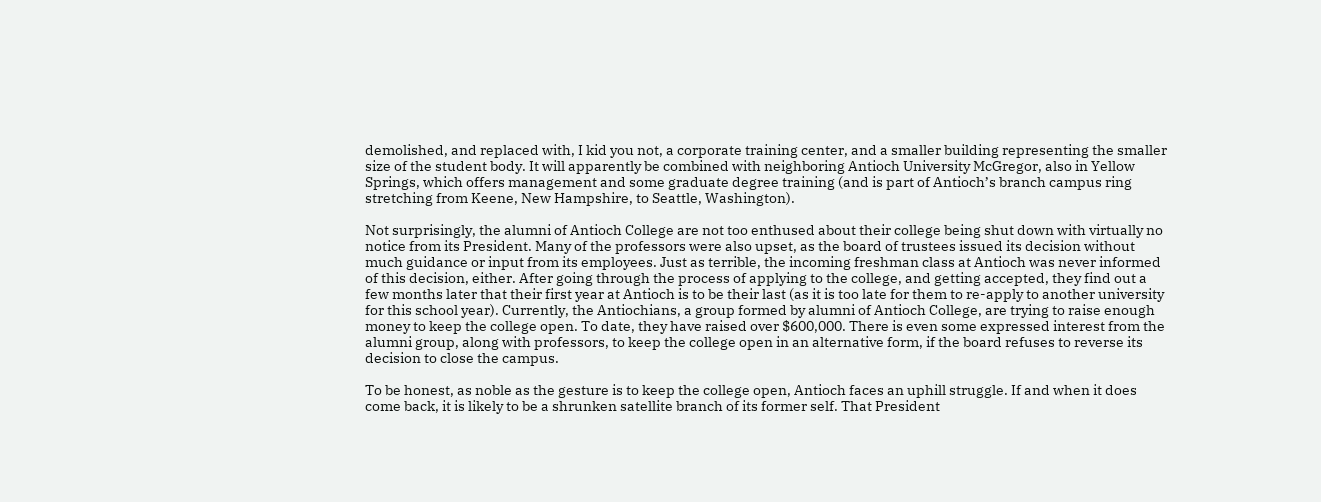demolished, and replaced with, I kid you not, a corporate training center, and a smaller building representing the smaller size of the student body. It will apparently be combined with neighboring Antioch University McGregor, also in Yellow Springs, which offers management and some graduate degree training (and is part of Antioch’s branch campus ring stretching from Keene, New Hampshire, to Seattle, Washington).

Not surprisingly, the alumni of Antioch College are not too enthused about their college being shut down with virtually no notice from its President. Many of the professors were also upset, as the board of trustees issued its decision without much guidance or input from its employees. Just as terrible, the incoming freshman class at Antioch was never informed of this decision, either. After going through the process of applying to the college, and getting accepted, they find out a few months later that their first year at Antioch is to be their last (as it is too late for them to re-apply to another university for this school year). Currently, the Antiochians, a group formed by alumni of Antioch College, are trying to raise enough money to keep the college open. To date, they have raised over $600,000. There is even some expressed interest from the alumni group, along with professors, to keep the college open in an alternative form, if the board refuses to reverse its decision to close the campus.

To be honest, as noble as the gesture is to keep the college open, Antioch faces an uphill struggle. If and when it does come back, it is likely to be a shrunken satellite branch of its former self. That President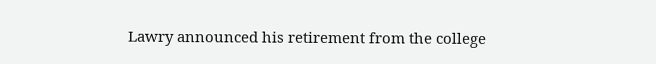Lawry announced his retirement from the college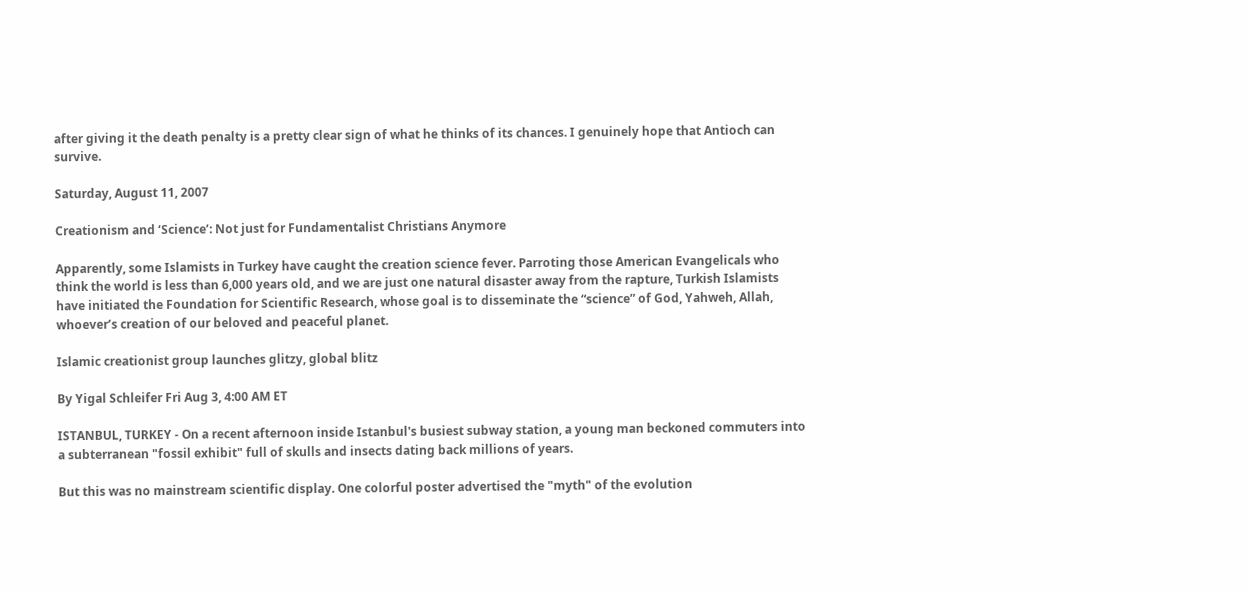after giving it the death penalty is a pretty clear sign of what he thinks of its chances. I genuinely hope that Antioch can survive.

Saturday, August 11, 2007

Creationism and ‘Science’: Not just for Fundamentalist Christians Anymore

Apparently, some Islamists in Turkey have caught the creation science fever. Parroting those American Evangelicals who think the world is less than 6,000 years old, and we are just one natural disaster away from the rapture, Turkish Islamists have initiated the Foundation for Scientific Research, whose goal is to disseminate the “science” of God, Yahweh, Allah, whoever’s creation of our beloved and peaceful planet.

Islamic creationist group launches glitzy, global blitz

By Yigal Schleifer Fri Aug 3, 4:00 AM ET

ISTANBUL, TURKEY - On a recent afternoon inside Istanbul's busiest subway station, a young man beckoned commuters into a subterranean "fossil exhibit" full of skulls and insects dating back millions of years.

But this was no mainstream scientific display. One colorful poster advertised the "myth" of the evolution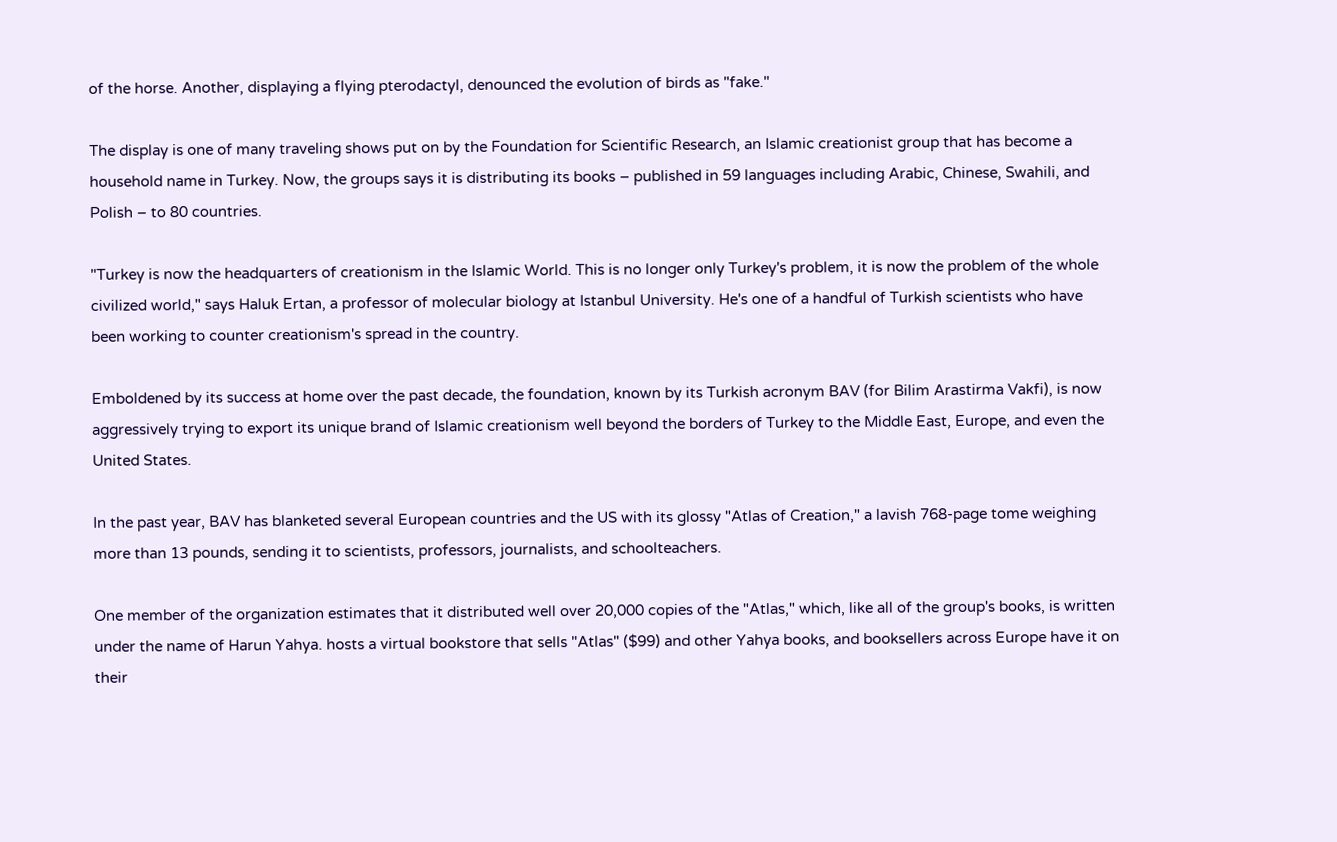of the horse. Another, displaying a flying pterodactyl, denounced the evolution of birds as "fake."

The display is one of many traveling shows put on by the Foundation for Scientific Research, an Islamic creationist group that has become a household name in Turkey. Now, the groups says it is distributing its books – published in 59 languages including Arabic, Chinese, Swahili, and Polish – to 80 countries.

"Turkey is now the headquarters of creationism in the Islamic World. This is no longer only Turkey's problem, it is now the problem of the whole civilized world," says Haluk Ertan, a professor of molecular biology at Istanbul University. He's one of a handful of Turkish scientists who have been working to counter creationism's spread in the country.

Emboldened by its success at home over the past decade, the foundation, known by its Turkish acronym BAV (for Bilim Arastirma Vakfi), is now aggressively trying to export its unique brand of Islamic creationism well beyond the borders of Turkey to the Middle East, Europe, and even the United States.

In the past year, BAV has blanketed several European countries and the US with its glossy "Atlas of Creation," a lavish 768-page tome weighing more than 13 pounds, sending it to scientists, professors, journalists, and schoolteachers.

One member of the organization estimates that it distributed well over 20,000 copies of the "Atlas," which, like all of the group's books, is written under the name of Harun Yahya. hosts a virtual bookstore that sells "Atlas" ($99) and other Yahya books, and booksellers across Europe have it on their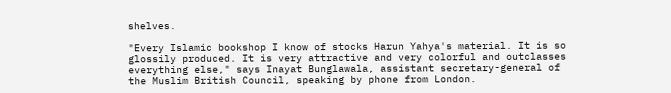shelves.

"Every Islamic bookshop I know of stocks Harun Yahya's material. It is so glossily produced. It is very attractive and very colorful and outclasses everything else," says Inayat Bunglawala, assistant secretary-general of the Muslim British Council, speaking by phone from London.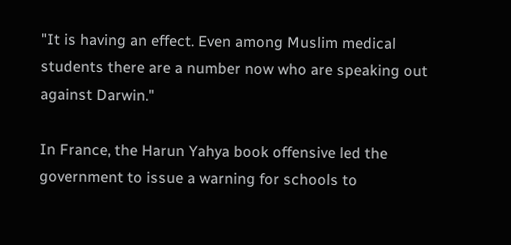"It is having an effect. Even among Muslim medical students there are a number now who are speaking out against Darwin."

In France, the Harun Yahya book offensive led the government to issue a warning for schools to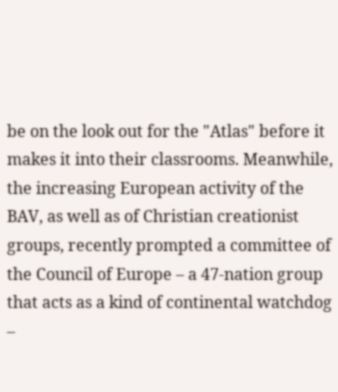be on the look out for the "Atlas" before it makes it into their classrooms. Meanwhile, the increasing European activity of the BAV, as well as of Christian creationist groups, recently prompted a committee of the Council of Europe – a 47-nation group that acts as a kind of continental watchdog –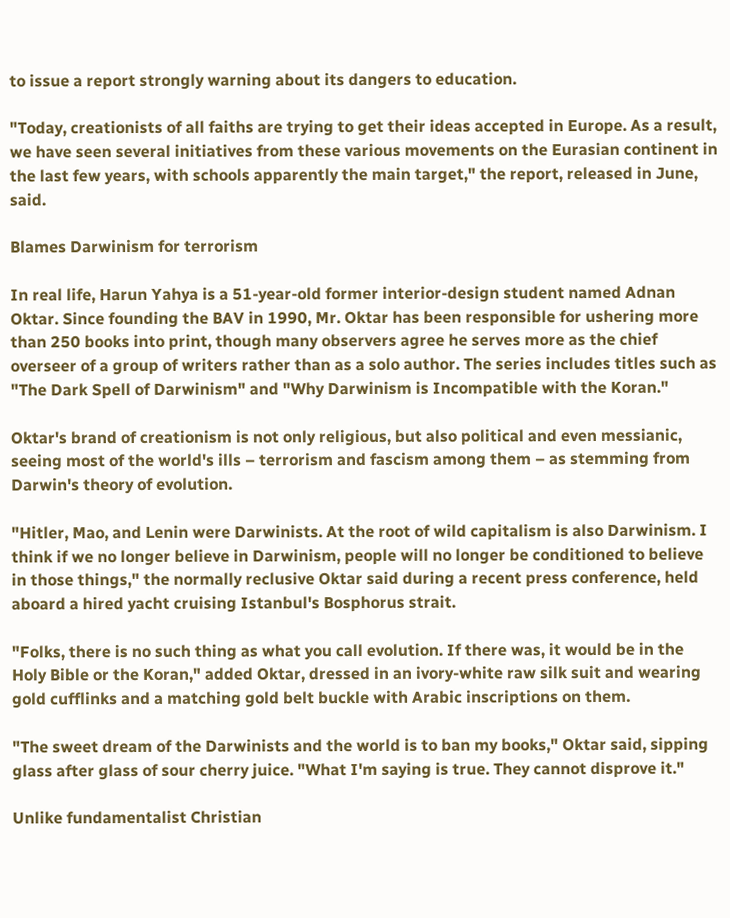to issue a report strongly warning about its dangers to education.

"Today, creationists of all faiths are trying to get their ideas accepted in Europe. As a result, we have seen several initiatives from these various movements on the Eurasian continent in the last few years, with schools apparently the main target," the report, released in June, said.

Blames Darwinism for terrorism

In real life, Harun Yahya is a 51-year-old former interior-design student named Adnan Oktar. Since founding the BAV in 1990, Mr. Oktar has been responsible for ushering more than 250 books into print, though many observers agree he serves more as the chief overseer of a group of writers rather than as a solo author. The series includes titles such as "The Dark Spell of Darwinism" and "Why Darwinism is Incompatible with the Koran."

Oktar's brand of creationism is not only religious, but also political and even messianic, seeing most of the world's ills – terrorism and fascism among them – as stemming from Darwin's theory of evolution.

"Hitler, Mao, and Lenin were Darwinists. At the root of wild capitalism is also Darwinism. I think if we no longer believe in Darwinism, people will no longer be conditioned to believe in those things," the normally reclusive Oktar said during a recent press conference, held aboard a hired yacht cruising Istanbul's Bosphorus strait.

"Folks, there is no such thing as what you call evolution. If there was, it would be in the Holy Bible or the Koran," added Oktar, dressed in an ivory-white raw silk suit and wearing gold cufflinks and a matching gold belt buckle with Arabic inscriptions on them.

"The sweet dream of the Darwinists and the world is to ban my books," Oktar said, sipping glass after glass of sour cherry juice. "What I'm saying is true. They cannot disprove it."

Unlike fundamentalist Christian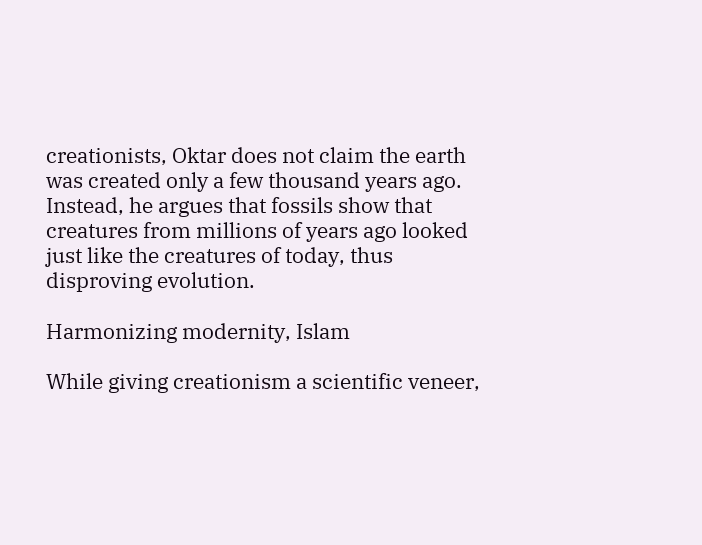creationists, Oktar does not claim the earth was created only a few thousand years ago. Instead, he argues that fossils show that creatures from millions of years ago looked just like the creatures of today, thus disproving evolution.

Harmonizing modernity, Islam

While giving creationism a scientific veneer,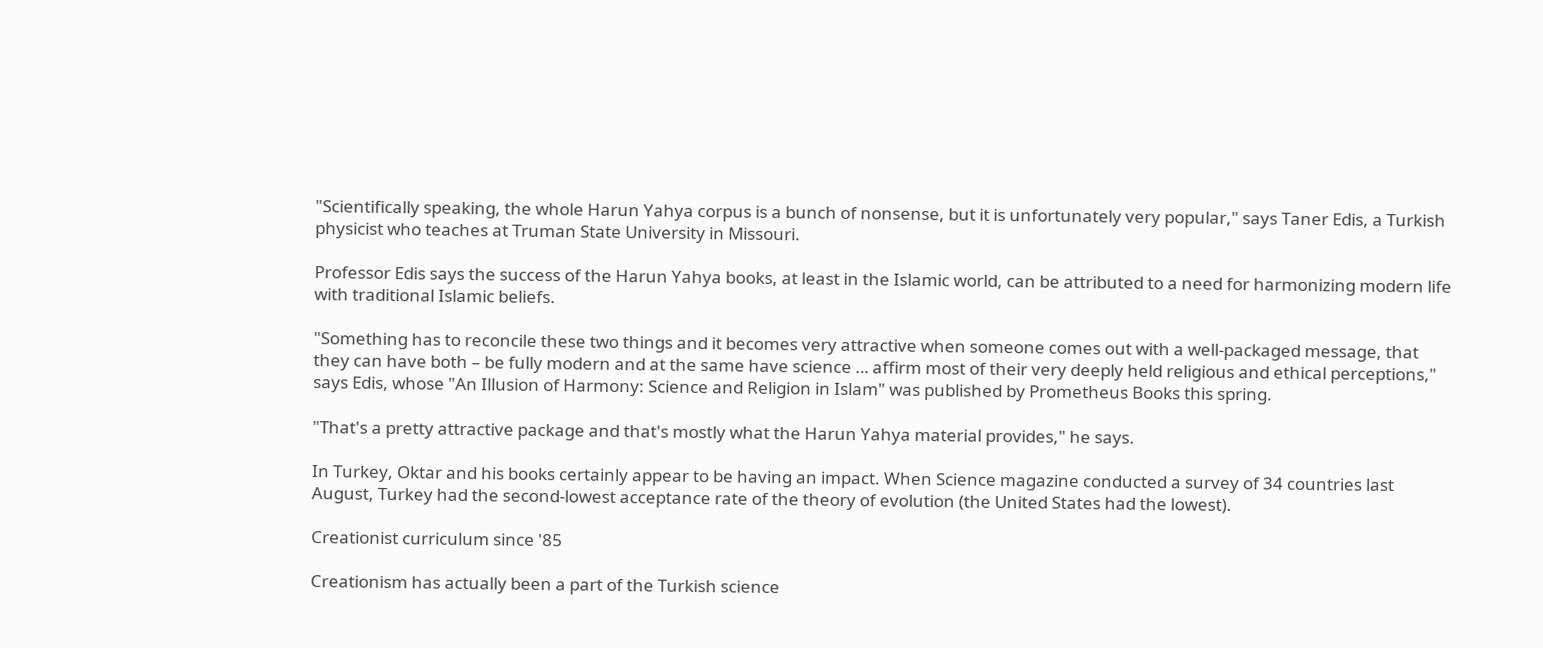"Scientifically speaking, the whole Harun Yahya corpus is a bunch of nonsense, but it is unfortunately very popular," says Taner Edis, a Turkish physicist who teaches at Truman State University in Missouri.

Professor Edis says the success of the Harun Yahya books, at least in the Islamic world, can be attributed to a need for harmonizing modern life with traditional Islamic beliefs.

"Something has to reconcile these two things and it becomes very attractive when someone comes out with a well-packaged message, that they can have both – be fully modern and at the same have science … affirm most of their very deeply held religious and ethical perceptions," says Edis, whose "An Illusion of Harmony: Science and Religion in Islam" was published by Prometheus Books this spring.

"That's a pretty attractive package and that's mostly what the Harun Yahya material provides," he says.

In Turkey, Oktar and his books certainly appear to be having an impact. When Science magazine conducted a survey of 34 countries last August, Turkey had the second-lowest acceptance rate of the theory of evolution (the United States had the lowest).

Creationist curriculum since '85

Creationism has actually been a part of the Turkish science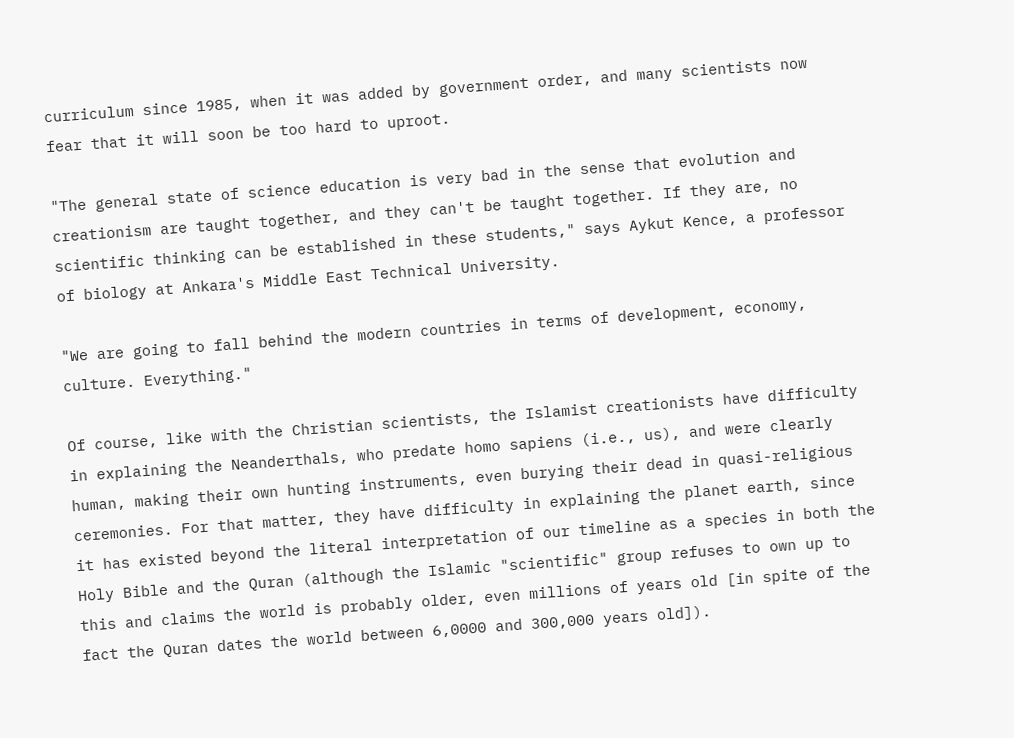curriculum since 1985, when it was added by government order, and many scientists now fear that it will soon be too hard to uproot.

"The general state of science education is very bad in the sense that evolution and creationism are taught together, and they can't be taught together. If they are, no scientific thinking can be established in these students," says Aykut Kence, a professor of biology at Ankara's Middle East Technical University.

"We are going to fall behind the modern countries in terms of development, economy, culture. Everything."

Of course, like with the Christian scientists, the Islamist creationists have difficulty in explaining the Neanderthals, who predate homo sapiens (i.e., us), and were clearly human, making their own hunting instruments, even burying their dead in quasi-religious ceremonies. For that matter, they have difficulty in explaining the planet earth, since it has existed beyond the literal interpretation of our timeline as a species in both the Holy Bible and the Quran (although the Islamic "scientific" group refuses to own up to this and claims the world is probably older, even millions of years old [in spite of the fact the Quran dates the world between 6,0000 and 300,000 years old]).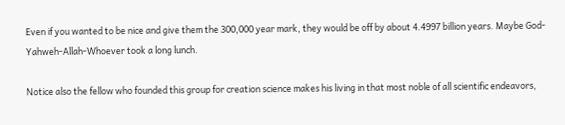Even if you wanted to be nice and give them the 300,000 year mark, they would be off by about 4.4997 billion years. Maybe God-Yahweh-Allah-Whoever took a long lunch.

Notice also the fellow who founded this group for creation science makes his living in that most noble of all scientific endeavors,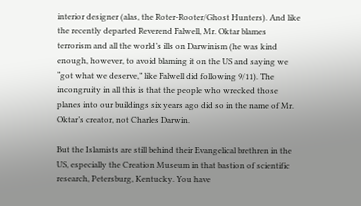interior designer (alas, the Roter-Rooter/Ghost Hunters). And like the recently departed Reverend Falwell, Mr. Oktar blames terrorism and all the world’s ills on Darwinism (he was kind enough, however, to avoid blaming it on the US and saying we “got what we deserve,” like Falwell did following 9/11). The incongruity in all this is that the people who wrecked those planes into our buildings six years ago did so in the name of Mr. Oktar’s creator, not Charles Darwin.

But the Islamists are still behind their Evangelical brethren in the US, especially the Creation Museum in that bastion of scientific research, Petersburg, Kentucky. You have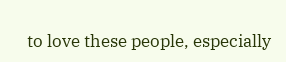to love these people, especially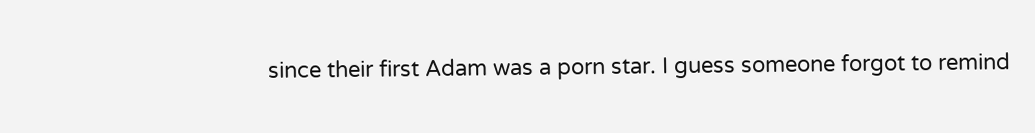since their first Adam was a porn star. I guess someone forgot to remind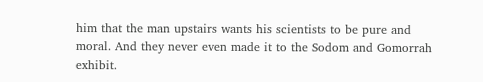him that the man upstairs wants his scientists to be pure and moral. And they never even made it to the Sodom and Gomorrah exhibit.